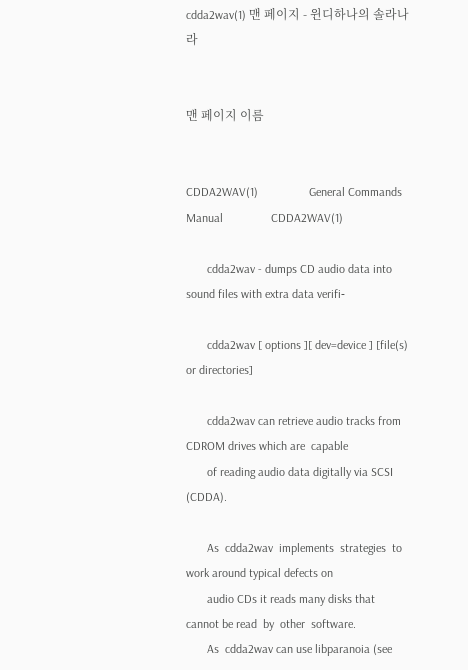cdda2wav(1) 맨 페이지 - 윈디하나의 솔라나라


맨 페이지 이름


CDDA2WAV(1)                 General Commands Manual                CDDA2WAV(1)

       cdda2wav - dumps CD audio data into sound files with extra data verifi‐

       cdda2wav [ options ][ dev=device ] [file(s) or directories]

       cdda2wav can retrieve audio tracks from CDROM drives which are  capable
       of reading audio data digitally via SCSI (CDDA).

       As  cdda2wav  implements  strategies  to work around typical defects on
       audio CDs it reads many disks that cannot be read  by  other  software.
       As  cdda2wav can use libparanoia (see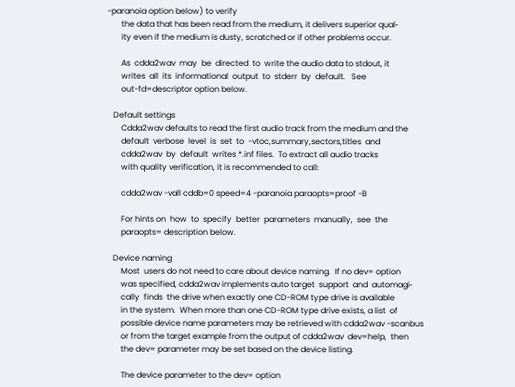-paranoia option below) to verify
       the data that has been read from the medium, it delivers superior qual‐
       ity even if the medium is dusty, scratched or if other problems occur.

       As  cdda2wav  may  be  directed  to  write the audio data to stdout, it
       writes  all  its  informational  output  to  stderr  by  default.   See
       out-fd=descriptor option below.

   Default settings
       Cdda2wav defaults to read the first audio track from the medium and the
       default  verbose  level  is  set  to  -vtoc,summary,sectors,titles  and
       cdda2wav  by  default  writes *.inf files.  To extract all audio tracks
       with quality verification, it is recommended to call:

       cdda2wav -vall cddb=0 speed=4 -paranoia paraopts=proof -B

       For hints on  how  to  specify  better  parameters  manually,  see  the
       paraopts= description below.

   Device naming
       Most  users do not need to care about device naming.  If no dev= option
       was specified, cdda2wav implements auto target  support  and  automagi‐
       cally  finds  the drive when exactly one CD-ROM type drive is available
       in the system.  When more than one CD-ROM type drive exists, a list  of
       possible device name parameters may be retrieved with cdda2wav -scanbus
       or from the target example from the output of cdda2wav  dev=help,  then
       the dev= parameter may be set based on the device listing.

       The device parameter to the dev= option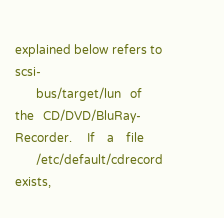explained below refers to scsi‐
       bus/target/lun   of   the   CD/DVD/BluRay-Recorder.     If    a    file
       /etc/default/cdrecord exists,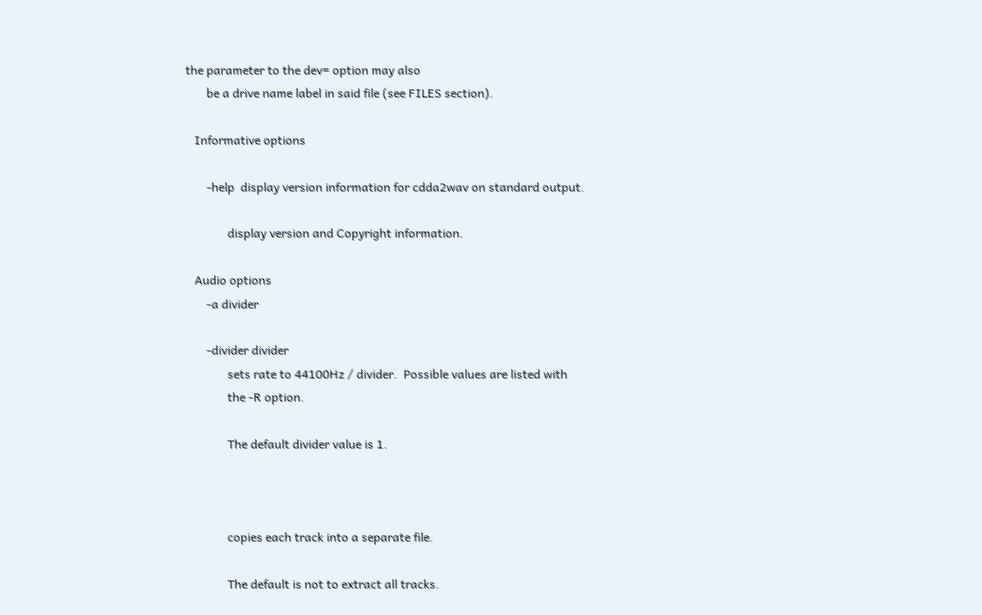the parameter to the dev= option may also
       be a drive name label in said file (see FILES section).

   Informative options

       -help  display version information for cdda2wav on standard output.

              display version and Copyright information.

   Audio options
       -a divider

       -divider divider
              sets rate to 44100Hz / divider.  Possible values are listed with
              the -R option.

              The default divider value is 1.



              copies each track into a separate file.

              The default is not to extract all tracks.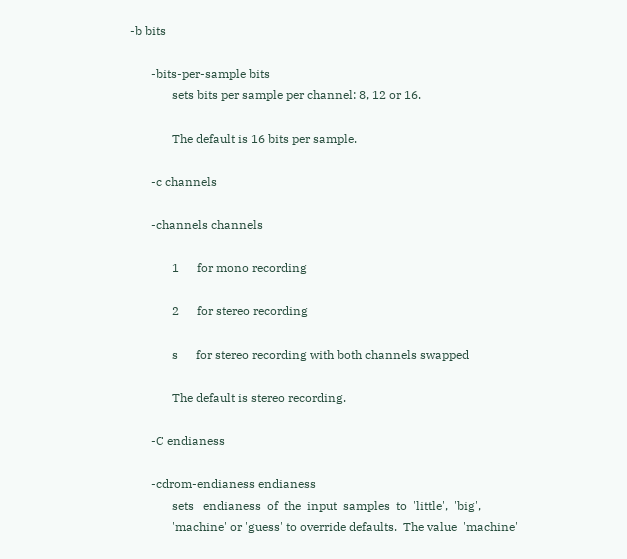-b bits

       -bits-per-sample bits
              sets bits per sample per channel: 8, 12 or 16.

              The default is 16 bits per sample.

       -c channels

       -channels channels

              1      for mono recording

              2      for stereo recording

              s      for stereo recording with both channels swapped

              The default is stereo recording.

       -C endianess

       -cdrom-endianess endianess
              sets   endianess  of  the  input  samples  to  'little',  'big',
              'machine' or 'guess' to override defaults.  The value  'machine'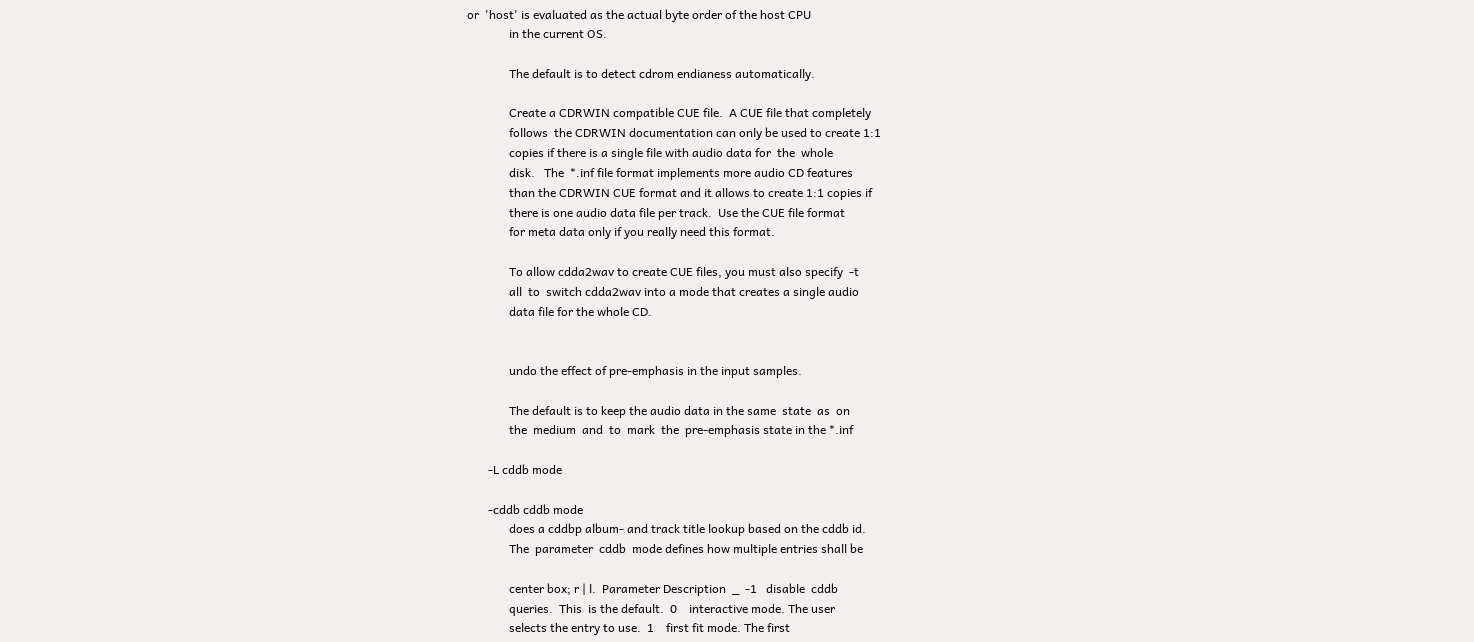or  'host' is evaluated as the actual byte order of the host CPU
              in the current OS.

              The default is to detect cdrom endianess automatically.

              Create a CDRWIN compatible CUE file.  A CUE file that completely
              follows  the CDRWIN documentation can only be used to create 1:1
              copies if there is a single file with audio data for  the  whole
              disk.   The  *.inf file format implements more audio CD features
              than the CDRWIN CUE format and it allows to create 1:1 copies if
              there is one audio data file per track.  Use the CUE file format
              for meta data only if you really need this format.

              To allow cdda2wav to create CUE files, you must also specify  -t
              all  to  switch cdda2wav into a mode that creates a single audio
              data file for the whole CD.


              undo the effect of pre-emphasis in the input samples.

              The default is to keep the audio data in the same  state  as  on
              the  medium  and  to  mark  the  pre-emphasis state in the *.inf

       -L cddb mode

       -cddb cddb mode
              does a cddbp album- and track title lookup based on the cddb id.
              The  parameter  cddb  mode defines how multiple entries shall be

              center box; r | l.  Parameter Description  _  -1   disable  cddb
              queries.  This  is the default.  0    interactive mode. The user
              selects the entry to use.  1    first fit mode. The first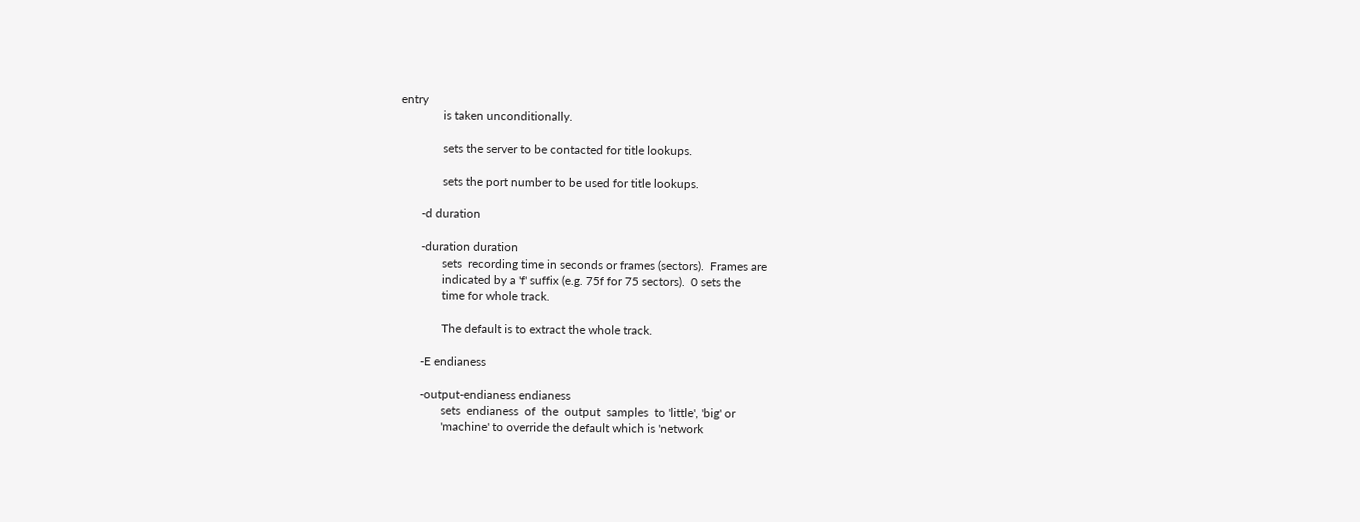entry
              is taken unconditionally.

              sets the server to be contacted for title lookups.

              sets the port number to be used for title lookups.

       -d duration

       -duration duration
              sets  recording time in seconds or frames (sectors).  Frames are
              indicated by a 'f' suffix (e.g. 75f for 75 sectors).  0 sets the
              time for whole track.

              The default is to extract the whole track.

       -E endianess

       -output-endianess endianess
              sets  endianess  of  the  output  samples  to 'little', 'big' or
              'machine' to override the default which is 'network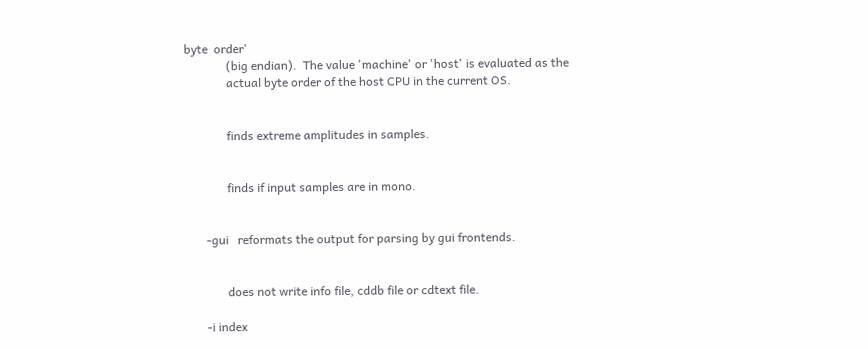byte  order'
              (big endian).  The value 'machine' or 'host' is evaluated as the
              actual byte order of the host CPU in the current OS.


              finds extreme amplitudes in samples.


              finds if input samples are in mono.


       -gui   reformats the output for parsing by gui frontends.


              does not write info file, cddb file or cdtext file.

       -i index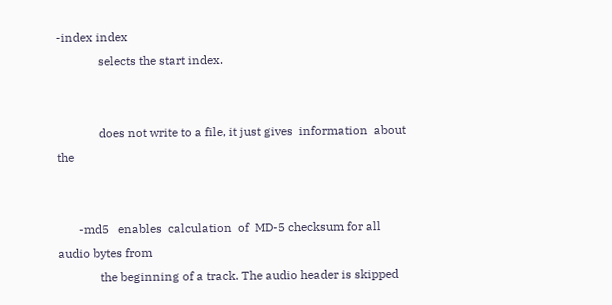-index index
              selects the start index.


              does not write to a file, it just gives  information  about  the


       -md5   enables  calculation  of  MD-5 checksum for all audio bytes from
              the beginning of a track. The audio header is skipped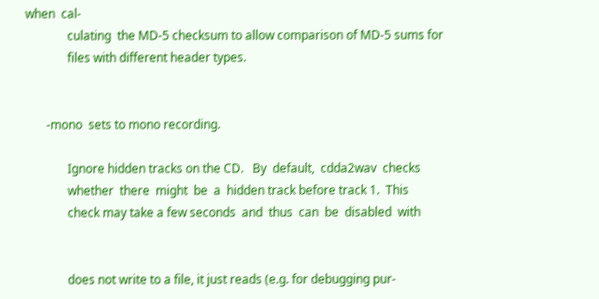when  cal‐
              culating  the MD-5 checksum to allow comparison of MD-5 sums for
              files with different header types.


       -mono  sets to mono recording.

              Ignore hidden tracks on the CD.   By  default,  cdda2wav  checks
              whether  there  might  be  a  hidden track before track 1.  This
              check may take a few seconds  and  thus  can  be  disabled  with


              does not write to a file, it just reads (e.g. for debugging pur‐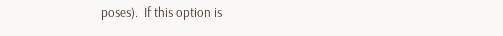poses).  If this option is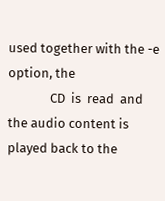used together with the -e option, the
              CD  is  read  and  the audio content is played back to the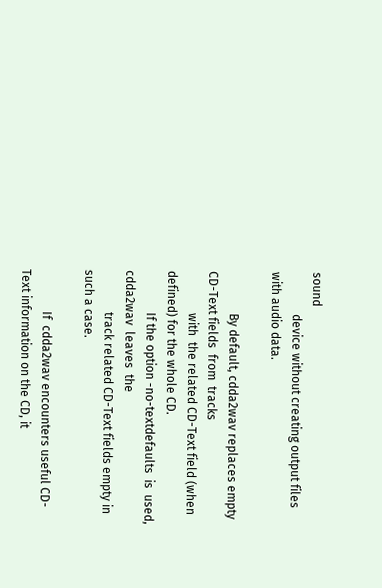sound
              device without creating output files with audio data.

              By default, cdda2wav replaces empty CD-Text fields  from  tracks
              with  the related CD-Text field (when defined) for the whole CD.
              If the option -no-textdefaults  is  used,  cdda2wav  leaves  the
              track related CD-Text fields empty in such a case.

              If  cdda2wav encounters useful CD-Text information on the CD, it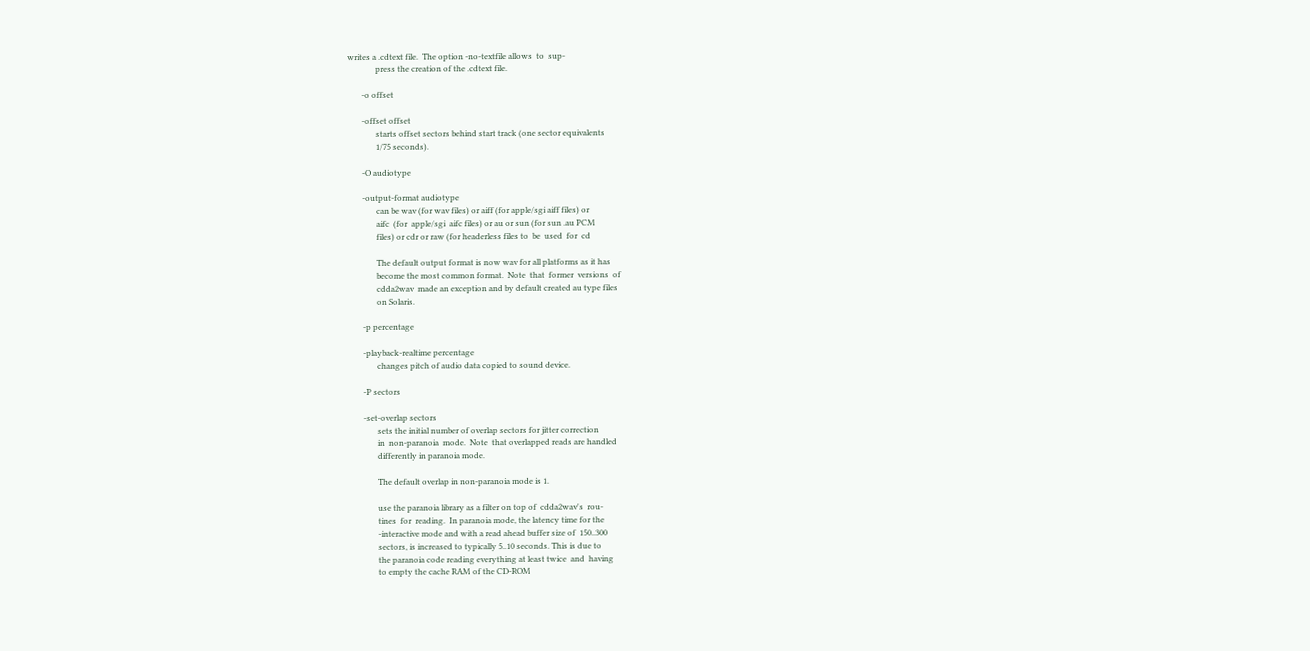writes a .cdtext file.  The option -no-textfile allows  to  sup‐
              press the creation of the .cdtext file.

       -o offset

       -offset offset
              starts offset sectors behind start track (one sector equivalents
              1/75 seconds).

       -O audiotype

       -output-format audiotype
              can be wav (for wav files) or aiff (for apple/sgi aiff files) or
              aifc  (for  apple/sgi  aifc files) or au or sun (for sun .au PCM
              files) or cdr or raw (for headerless files to  be  used  for  cd

              The default output format is now wav for all platforms as it has
              become the most common format.  Note  that  former  versions  of
              cdda2wav  made an exception and by default created au type files
              on Solaris.

       -p percentage

       -playback-realtime percentage
              changes pitch of audio data copied to sound device.

       -P sectors

       -set-overlap sectors
              sets the initial number of overlap sectors for jitter correction
              in  non-paranoia  mode.  Note  that overlapped reads are handled
              differently in paranoia mode.

              The default overlap in non-paranoia mode is 1.

              use the paranoia library as a filter on top of  cdda2wav's  rou‐
              tines  for  reading.  In paranoia mode, the latency time for the
              -interactive mode and with a read ahead buffer size of  150..300
              sectors, is increased to typically 5..10 seconds. This is due to
              the paranoia code reading everything at least twice  and  having
              to empty the cache RAM of the CD-ROM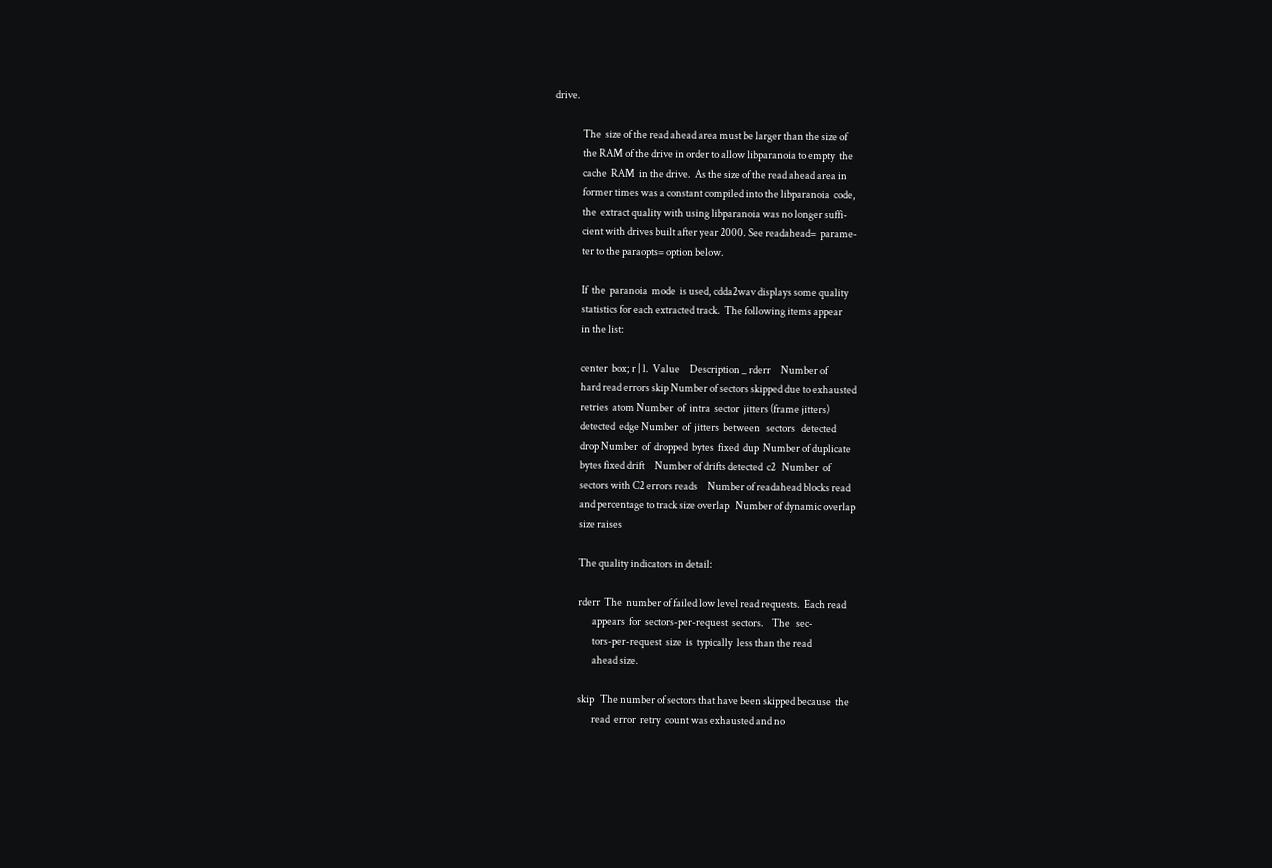drive.

              The  size of the read ahead area must be larger than the size of
              the RAM of the drive in order to allow libparanoia to empty  the
              cache  RAM  in the drive.  As the size of the read ahead area in
              former times was a constant compiled into the libparanoia  code,
              the  extract quality with using libparanoia was no longer suffi‐
              cient with drives built after year 2000. See readahead=  parame‐
              ter to the paraopts= option below.

              If  the  paranoia  mode  is used, cdda2wav displays some quality
              statistics for each extracted track.  The following items appear
              in the list:

              center  box; r | l.  Value     Description _ rderr     Number of
              hard read errors skip Number of sectors skipped due to exhausted
              retries  atom Number  of  intra  sector  jitters (frame jitters)
              detected  edge Number  of  jitters  between   sectors   detected
              drop Number  of  dropped  bytes  fixed  dup  Number of duplicate
              bytes fixed drift     Number of drifts detected  c2   Number  of
              sectors with C2 errors reads     Number of readahead blocks read
              and percentage to track size overlap   Number of dynamic overlap
              size raises

              The quality indicators in detail:

              rderr  The  number of failed low level read requests.  Each read
                     appears  for  sectors-per-request  sectors.    The   sec‐
                     tors-per-request  size  is  typically  less than the read
                     ahead size.

              skip   The number of sectors that have been skipped because  the
                     read  error  retry  count was exhausted and no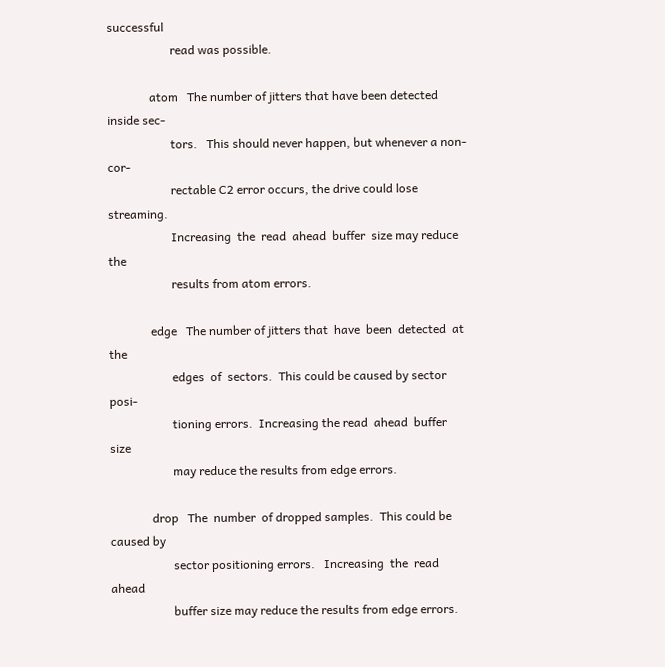successful
                     read was possible.

              atom   The number of jitters that have been detected inside sec‐
                     tors.   This should never happen, but whenever a non-cor‐
                     rectable C2 error occurs, the drive could lose streaming.
                     Increasing  the  read  ahead  buffer  size may reduce the
                     results from atom errors.

              edge   The number of jitters that  have  been  detected  at  the
                     edges  of  sectors.  This could be caused by sector posi‐
                     tioning errors.  Increasing the read  ahead  buffer  size
                     may reduce the results from edge errors.

              drop   The  number  of dropped samples.  This could be caused by
                     sector positioning errors.   Increasing  the  read  ahead
                     buffer size may reduce the results from edge errors.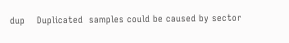dup    Duplicated  samples could be caused by sector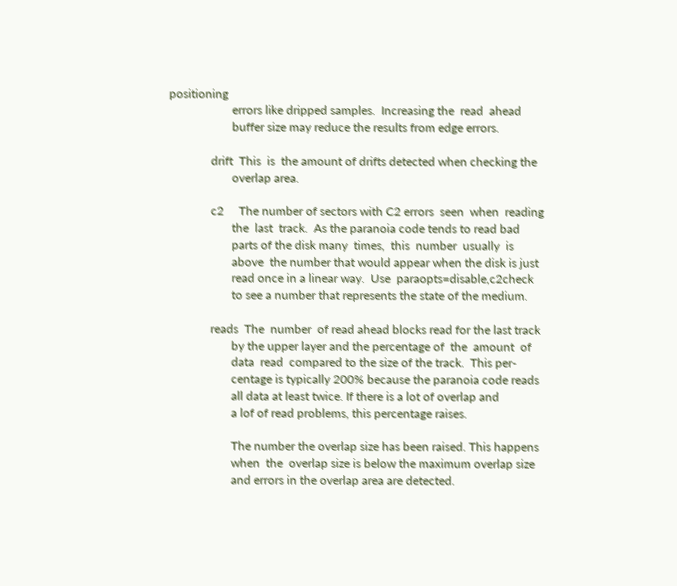positioning
                     errors like dripped samples.  Increasing the  read  ahead
                     buffer size may reduce the results from edge errors.

              drift  This  is  the amount of drifts detected when checking the
                     overlap area.

              c2     The number of sectors with C2 errors  seen  when  reading
                     the  last  track.  As the paranoia code tends to read bad
                     parts of the disk many  times,  this  number  usually  is
                     above  the number that would appear when the disk is just
                     read once in a linear way.  Use  paraopts=disable,c2check
                     to see a number that represents the state of the medium.

              reads  The  number  of read ahead blocks read for the last track
                     by the upper layer and the percentage of  the  amount  of
                     data  read  compared to the size of the track.  This per‐
                     centage is typically 200% because the paranoia code reads
                     all data at least twice. If there is a lot of overlap and
                     a lof of read problems, this percentage raises.

                     The number the overlap size has been raised. This happens
                     when  the  overlap size is below the maximum overlap size
                     and errors in the overlap area are detected.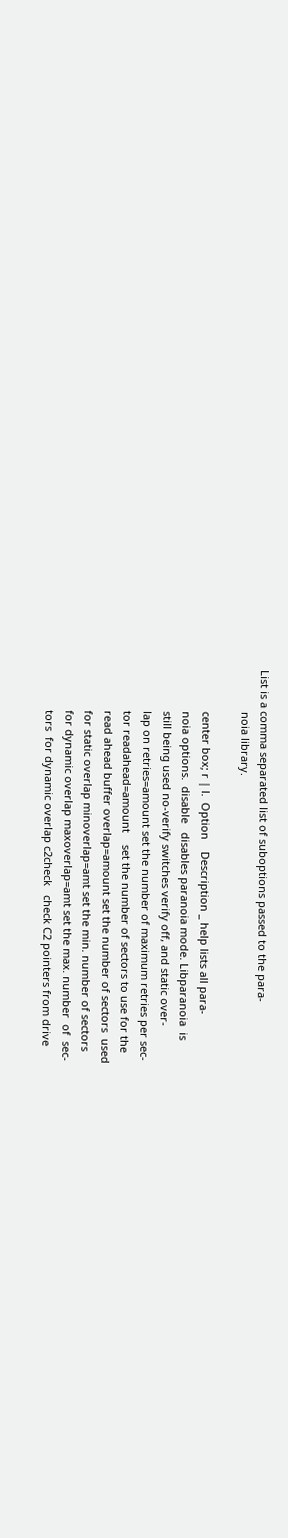List is a comma separated list of suboptions passed to the para‐
              noia library.

              center box; r | l.  Option    Description _ help lists all para‐
              noia options.  disable   disables paranoia mode. Libparanoia  is
              still being used no-verify switches verify off, and static over‐
              lap on retries=amount set the number of maximum retries per sec‐
              tor readahead=amount    set the number of sectors to use for the
              read ahead buffer overlap=amount set the number of sectors  used
              for static overlap minoverlap=amt set the min. number of sectors
              for dynamic overlap maxoverlap=amt set the max. number  of  sec‐
              tors  for dynamic overlap c2check   check C2 pointers from drive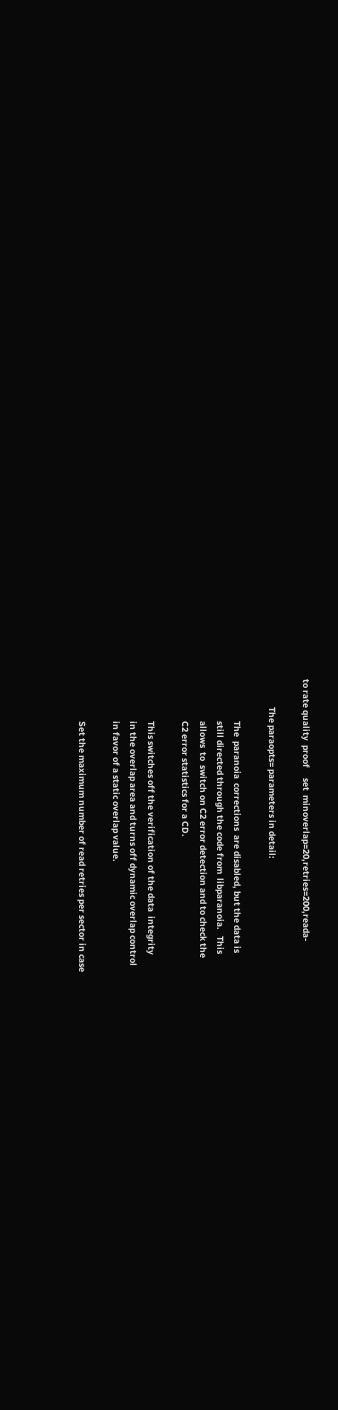to rate quality  proof     set  minoverlap=20,retries=200,reada‐

              The paraopts= parameters in detail:

                     The  paranoia  corrections  are disabled, but the data is
                     still directed through the code from  libparanoia.   This
                     allows  to  switch on C2 error detection and to check the
                     C2 error statistics for a CD.

                     This switches off the verification of the data  integrity
                     in the overlap area and turns off dynamic overlap control
                     in favor of a static overlap value.

                     Set the maximum number of read retries per sector in case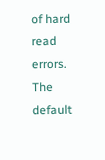of hard read errors. The default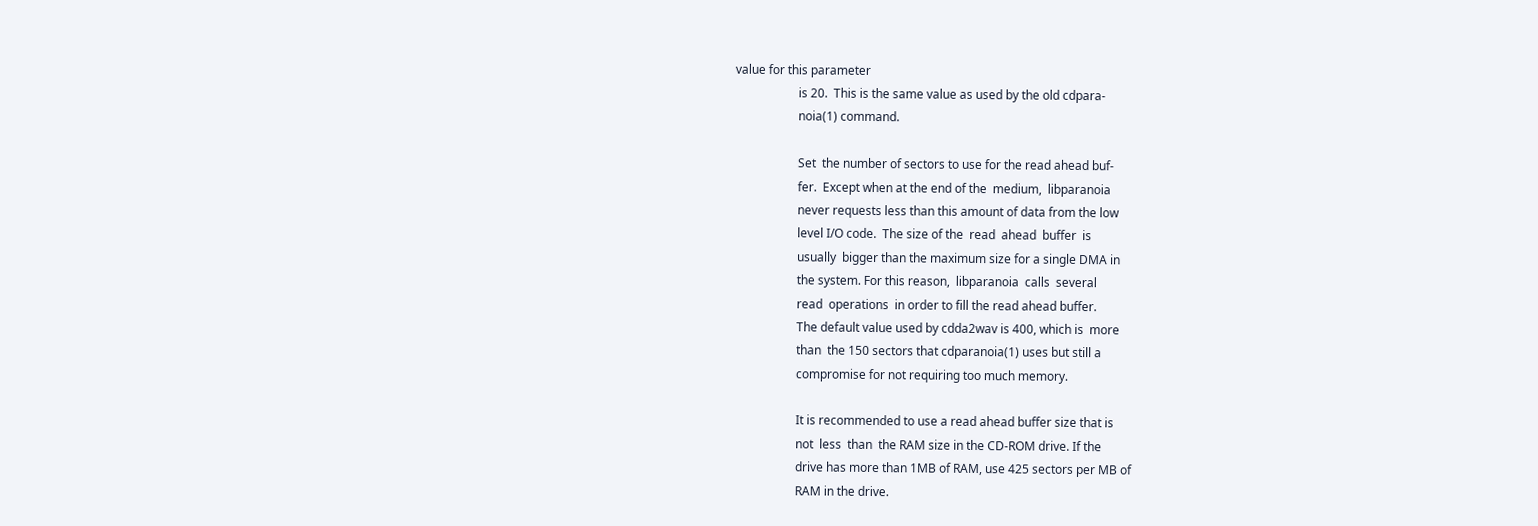value for this parameter
                     is 20.  This is the same value as used by the old cdpara‐
                     noia(1) command.

                     Set  the number of sectors to use for the read ahead buf‐
                     fer.  Except when at the end of the  medium,  libparanoia
                     never requests less than this amount of data from the low
                     level I/O code.  The size of the  read  ahead  buffer  is
                     usually  bigger than the maximum size for a single DMA in
                     the system. For this reason,  libparanoia  calls  several
                     read  operations  in order to fill the read ahead buffer.
                     The default value used by cdda2wav is 400, which is  more
                     than  the 150 sectors that cdparanoia(1) uses but still a
                     compromise for not requiring too much memory.

                     It is recommended to use a read ahead buffer size that is
                     not  less  than  the RAM size in the CD-ROM drive. If the
                     drive has more than 1MB of RAM, use 425 sectors per MB of
                     RAM in the drive.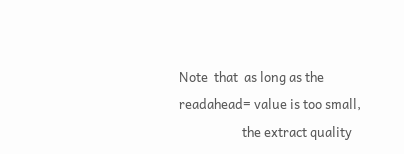Note  that  as long as the readahead= value is too small,
                     the extract quality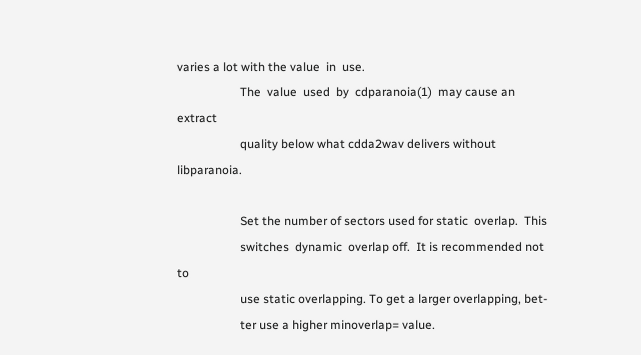varies a lot with the value  in  use.
                     The  value  used  by  cdparanoia(1)  may cause an extract
                     quality below what cdda2wav delivers without libparanoia.

                     Set the number of sectors used for static  overlap.  This
                     switches  dynamic  overlap off.  It is recommended not to
                     use static overlapping. To get a larger overlapping, bet‐
                     ter use a higher minoverlap= value.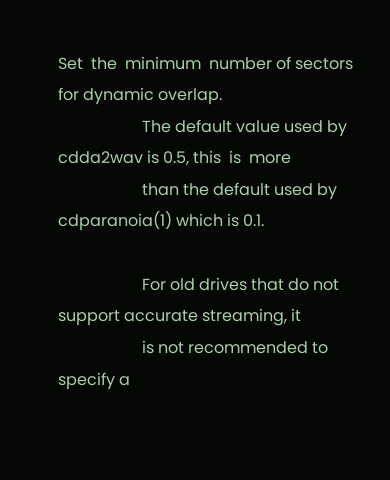Set  the  minimum  number of sectors for dynamic overlap.
                     The default value used by cdda2wav is 0.5, this  is  more
                     than the default used by cdparanoia(1) which is 0.1.

                     For old drives that do not support accurate streaming, it
                     is not recommended to specify a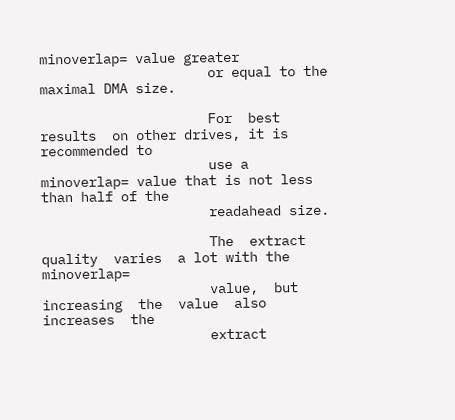minoverlap= value greater
                     or equal to the maximal DMA size.

                     For  best  results  on other drives, it is recommended to
                     use a minoverlap= value that is not less than half of the
                     readahead size.

                     The  extract  quality  varies  a lot with the minoverlap=
                     value,  but  increasing  the  value  also  increases  the
                     extract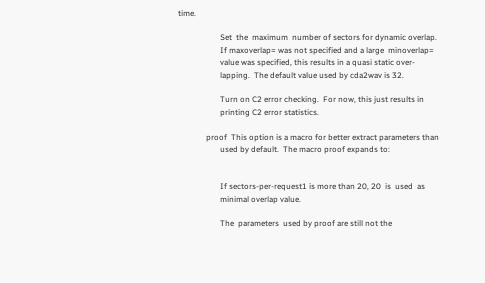time.

                     Set  the  maximum  number of sectors for dynamic overlap.
                     If maxoverlap= was not specified and a large  minoverlap=
                     value was specified, this results in a quasi static over‐
                     lapping.  The default value used by cda2wav is 32.

                     Turn on C2 error checking.  For now, this just results in
                     printing C2 error statistics.

              proof  This option is a macro for better extract parameters than
                     used by default.  The macro proof expands to:


                     If sectors-per-request1 is more than 20, 20  is  used  as
                     minimal overlap value.

                     The  parameters  used by proof are still not the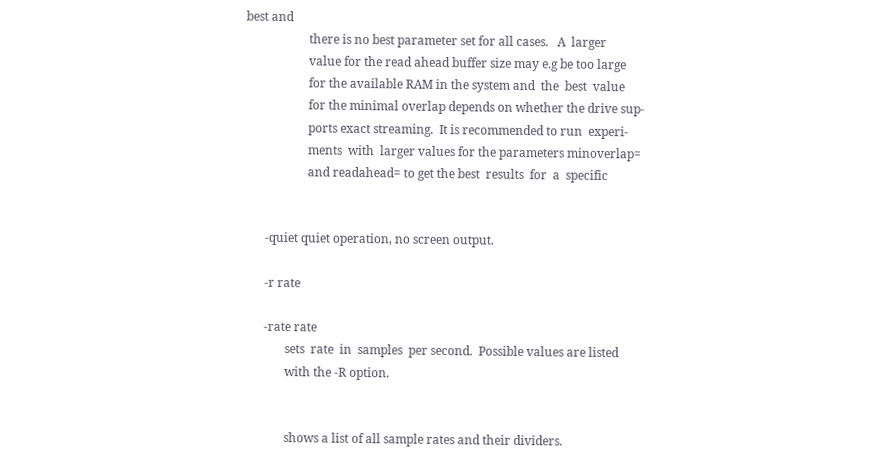best and
                     there is no best parameter set for all cases.   A  larger
                     value for the read ahead buffer size may e.g be too large
                     for the available RAM in the system and  the  best  value
                     for the minimal overlap depends on whether the drive sup‐
                     ports exact streaming.  It is recommended to run  experi‐
                     ments  with  larger values for the parameters minoverlap=
                     and readahead= to get the best  results  for  a  specific


       -quiet quiet operation, no screen output.

       -r rate

       -rate rate
              sets  rate  in  samples  per second.  Possible values are listed
              with the -R option.


              shows a list of all sample rates and their dividers.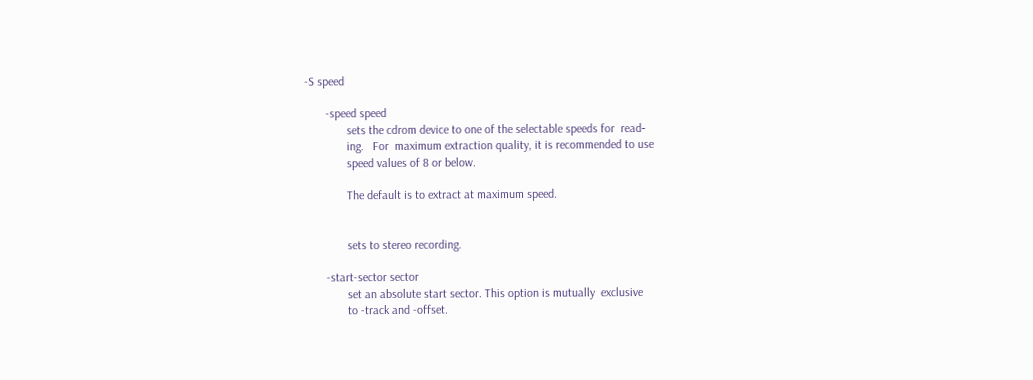-S speed

       -speed speed
              sets the cdrom device to one of the selectable speeds for  read‐
              ing.   For  maximum extraction quality, it is recommended to use
              speed values of 8 or below.

              The default is to extract at maximum speed.


              sets to stereo recording.

       -start-sector sector
              set an absolute start sector. This option is mutually  exclusive
              to -track and -offset.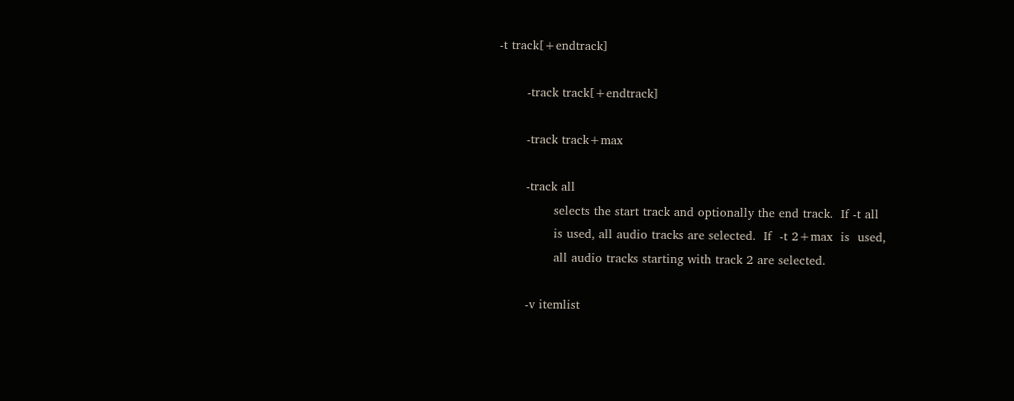-t track[+endtrack]

       -track track[+endtrack]

       -track track+max

       -track all
              selects the start track and optionally the end track.  If -t all
              is used, all audio tracks are selected.  If  -t 2+max  is  used,
              all audio tracks starting with track 2 are selected.

       -v itemlist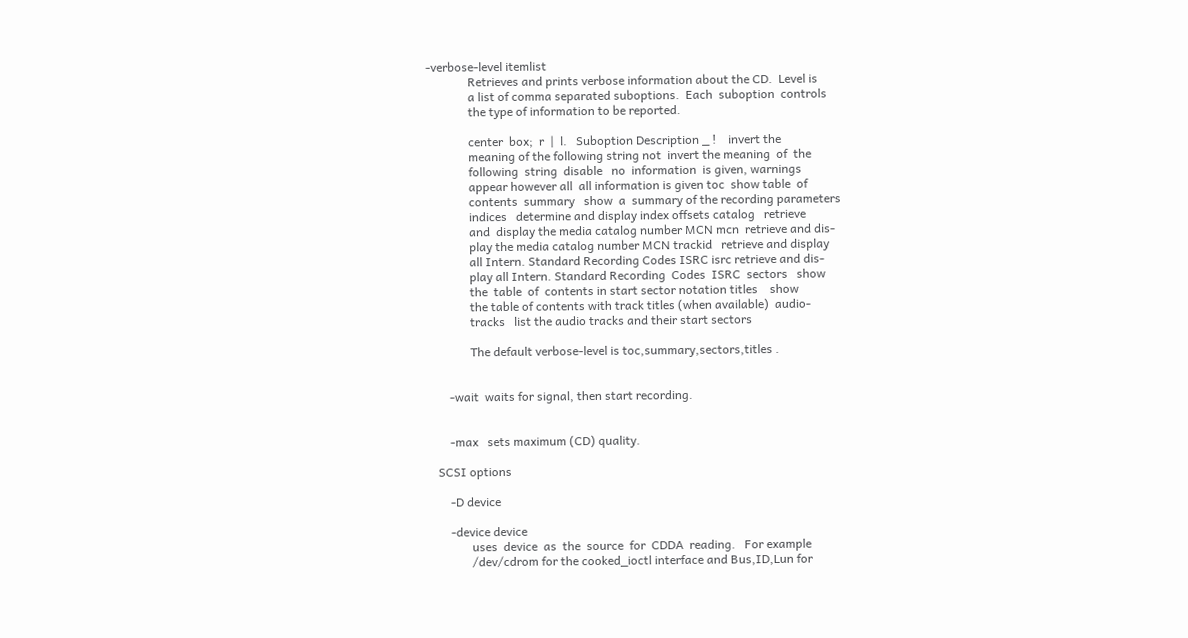-verbose-level itemlist
              Retrieves and prints verbose information about the CD.  Level is
              a list of comma separated suboptions.  Each  suboption  controls
              the type of information to be reported.

              center  box;  r  |  l.   Suboption Description _ !    invert the
              meaning of the following string not  invert the meaning  of  the
              following  string  disable   no  information  is given, warnings
              appear however all  all information is given toc  show table  of
              contents  summary   show  a  summary of the recording parameters
              indices   determine and display index offsets catalog   retrieve
              and  display the media catalog number MCN mcn  retrieve and dis‐
              play the media catalog number MCN trackid   retrieve and display
              all Intern. Standard Recording Codes ISRC isrc retrieve and dis‐
              play all Intern. Standard Recording  Codes  ISRC  sectors   show
              the  table  of  contents in start sector notation titles    show
              the table of contents with track titles (when available)  audio-
              tracks   list the audio tracks and their start sectors

              The default verbose-level is toc,summary,sectors,titles .


       -wait  waits for signal, then start recording.


       -max   sets maximum (CD) quality.

   SCSI options

       -D device

       -device device
              uses  device  as  the  source  for  CDDA  reading.   For example
              /dev/cdrom for the cooked_ioctl interface and Bus,ID,Lun for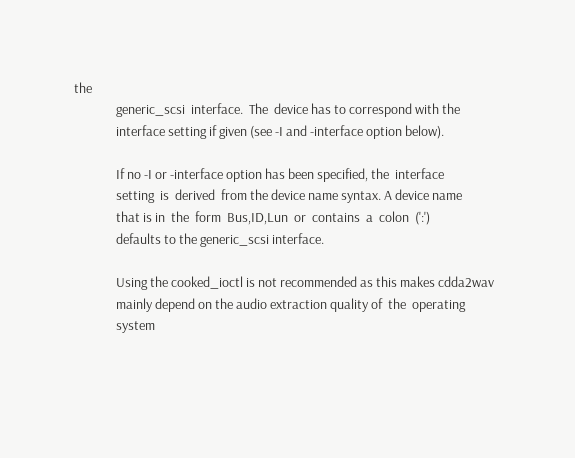the
              generic_scsi  interface.  The  device has to correspond with the
              interface setting if given (see -I and -interface option below).

              If no -I or -interface option has been specified, the  interface
              setting  is  derived  from the device name syntax. A device name
              that is in  the  form  Bus,ID,Lun  or  contains  a  colon  (':')
              defaults to the generic_scsi interface.

              Using the cooked_ioctl is not recommended as this makes cdda2wav
              mainly depend on the audio extraction quality of  the  operating
              system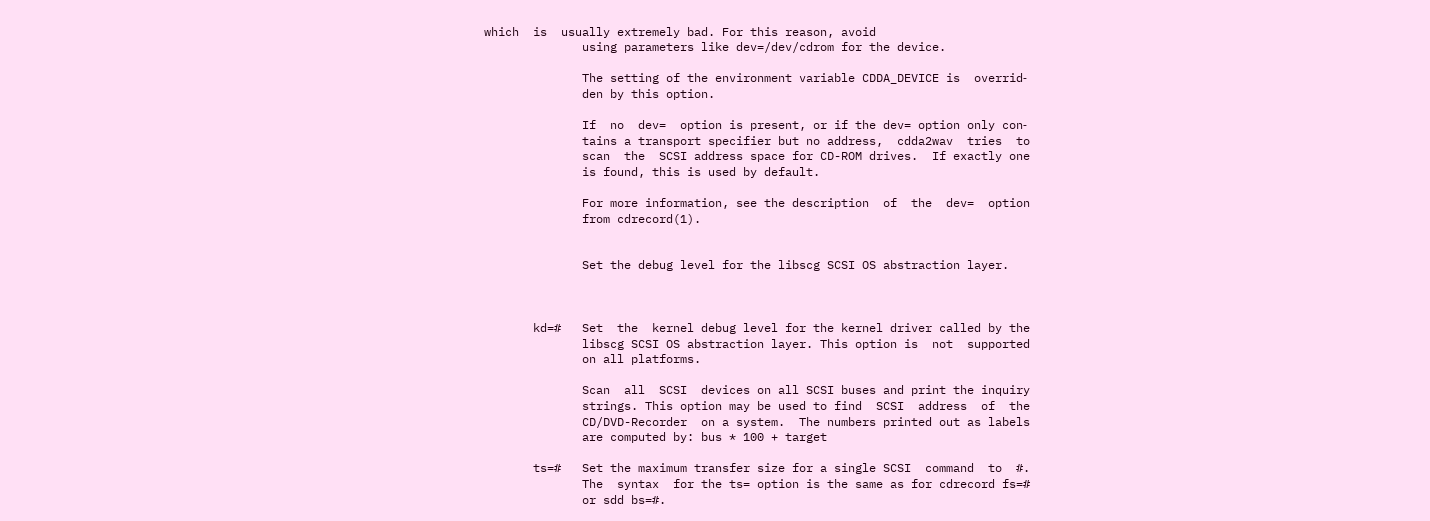which  is  usually extremely bad. For this reason, avoid
              using parameters like dev=/dev/cdrom for the device.

              The setting of the environment variable CDDA_DEVICE is  overrid‐
              den by this option.

              If  no  dev=  option is present, or if the dev= option only con‐
              tains a transport specifier but no address,  cdda2wav  tries  to
              scan  the  SCSI address space for CD-ROM drives.  If exactly one
              is found, this is used by default.

              For more information, see the description  of  the  dev=  option
              from cdrecord(1).


              Set the debug level for the libscg SCSI OS abstraction layer.



       kd=#   Set  the  kernel debug level for the kernel driver called by the
              libscg SCSI OS abstraction layer. This option is  not  supported
              on all platforms.

              Scan  all  SCSI  devices on all SCSI buses and print the inquiry
              strings. This option may be used to find  SCSI  address  of  the
              CD/DVD-Recorder  on a system.  The numbers printed out as labels
              are computed by: bus * 100 + target

       ts=#   Set the maximum transfer size for a single SCSI  command  to  #.
              The  syntax  for the ts= option is the same as for cdrecord fs=#
              or sdd bs=#.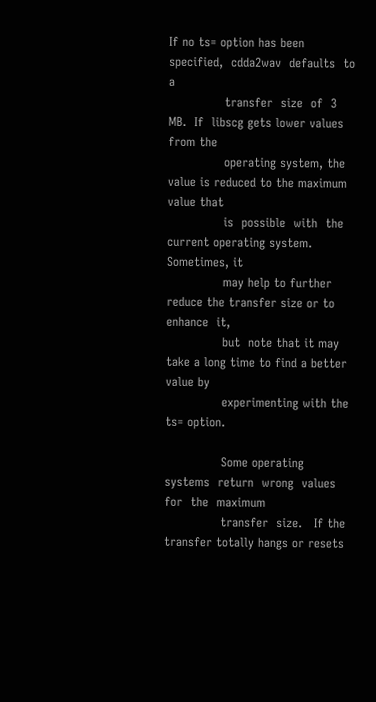If no ts= option has been  specified,  cdda2wav  defaults  to  a
              transfer  size  of  3 MB.  If  libscg gets lower values from the
              operating system, the value is reduced to the maximum value that
              is  possible  with  the current operating system.  Sometimes, it
              may help to further reduce the transfer size or to  enhance  it,
              but  note that it may take a long time to find a better value by
              experimenting with the ts= option.

              Some operating systems  return  wrong  values  for  the  maximum
              transfer  size.   If the transfer totally hangs or resets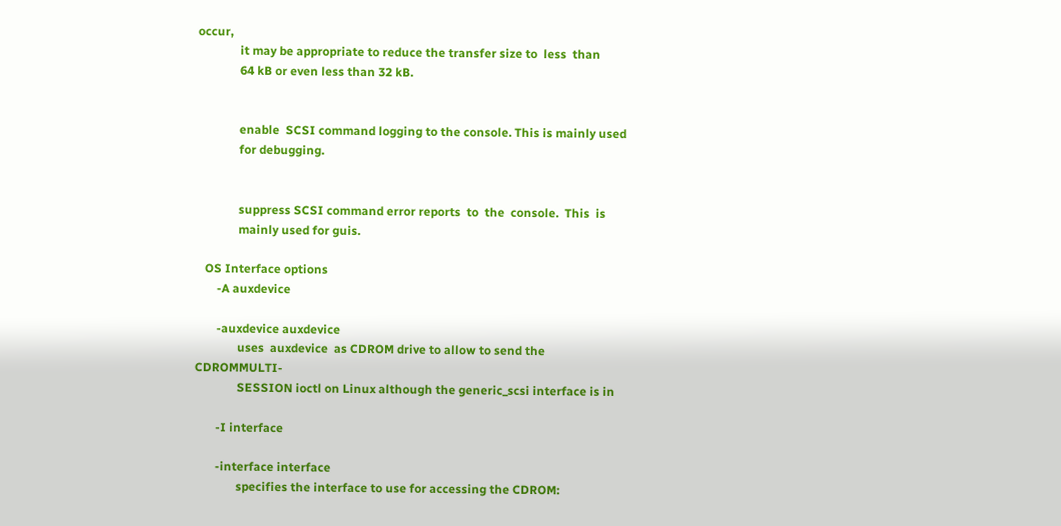occur,
              it may be appropriate to reduce the transfer size to  less  than
              64 kB or even less than 32 kB.


              enable  SCSI command logging to the console. This is mainly used
              for debugging.


              suppress SCSI command error reports  to  the  console.  This  is
              mainly used for guis.

   OS Interface options
       -A auxdevice

       -auxdevice auxdevice
              uses  auxdevice  as CDROM drive to allow to send the CDROMMULTI‐
              SESSION ioctl on Linux although the generic_scsi interface is in

       -I interface

       -interface interface
              specifies the interface to use for accessing the CDROM: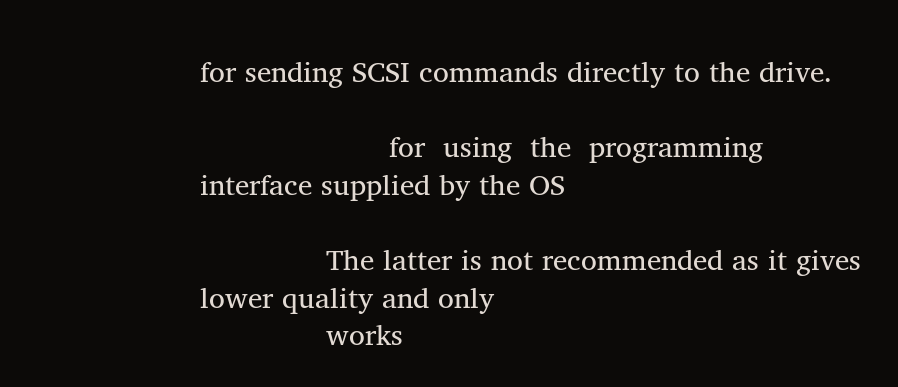for sending SCSI commands directly to the drive.

                     for  using  the  programming interface supplied by the OS

              The latter is not recommended as it gives lower quality and only
              works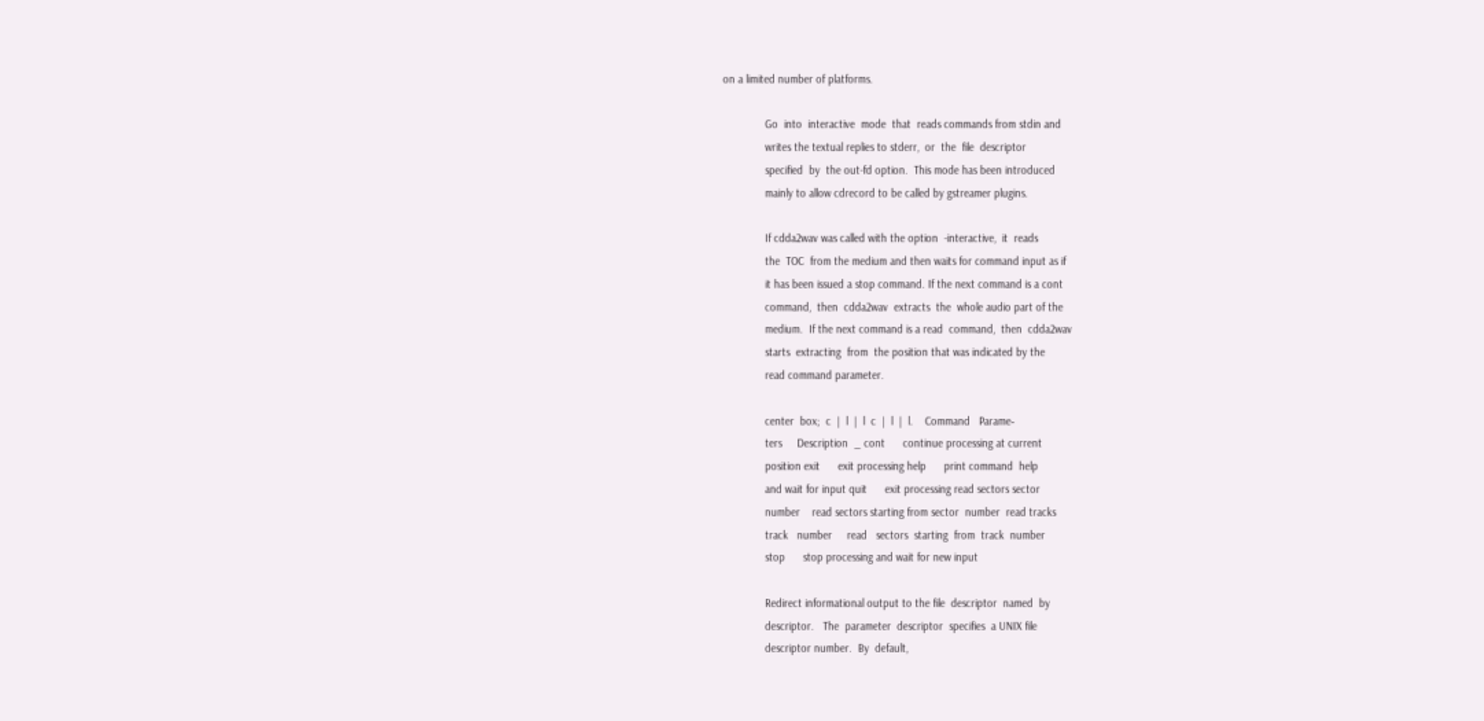on a limited number of platforms.

              Go  into  interactive  mode  that  reads commands from stdin and
              writes the textual replies to stderr,  or  the  file  descriptor
              specified  by  the out-fd option.  This mode has been introduced
              mainly to allow cdrecord to be called by gstreamer plugins.

              If cdda2wav was called with the option  -interactive,  it  reads
              the  TOC  from the medium and then waits for command input as if
              it has been issued a stop command. If the next command is a cont
              command,  then  cdda2wav  extracts  the  whole audio part of the
              medium.  If the next command is a read  command,  then  cdda2wav
              starts  extracting  from  the position that was indicated by the
              read command parameter.

              center  box;  c  |  l  |  l  c  |  l  |  l.    Command   Parame‐
              ters     Description  _ cont      continue processing at current
              position exit      exit processing help      print command  help
              and wait for input quit      exit processing read sectors sector
              number    read sectors starting from sector  number  read tracks
              track   number     read   sectors  starting  from  track  number
              stop      stop processing and wait for new input

              Redirect informational output to the file  descriptor  named  by
              descriptor.   The  parameter  descriptor  specifies  a UNIX file
              descriptor number.  By  default,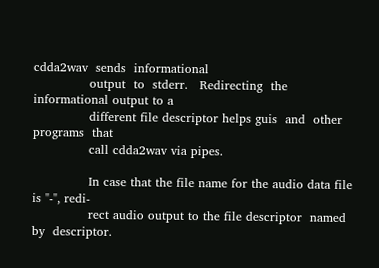cdda2wav  sends  informational
              output  to  stderr.   Redirecting  the informational output to a
              different file descriptor helps guis  and  other  programs  that
              call cdda2wav via pipes.

              In case that the file name for the audio data file is "-", redi‐
              rect audio output to the file descriptor  named  by  descriptor.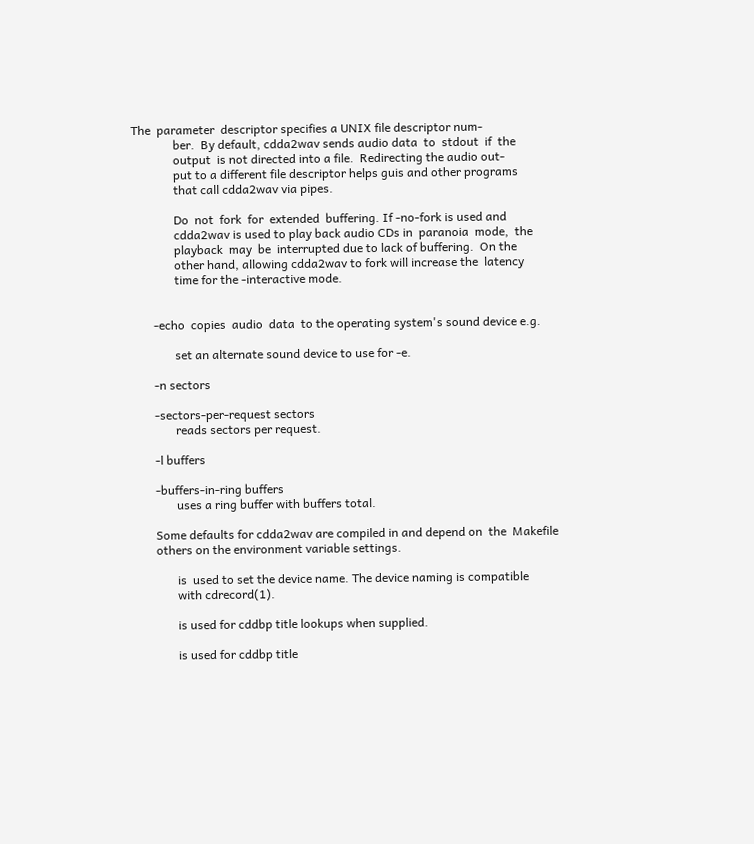The  parameter  descriptor specifies a UNIX file descriptor num‐
              ber.  By default, cdda2wav sends audio data  to  stdout  if  the
              output  is not directed into a file.  Redirecting the audio out‐
              put to a different file descriptor helps guis and other programs
              that call cdda2wav via pipes.

              Do  not  fork  for  extended  buffering. If -no-fork is used and
              cdda2wav is used to play back audio CDs in  paranoia  mode,  the
              playback  may  be  interrupted due to lack of buffering.  On the
              other hand, allowing cdda2wav to fork will increase the  latency
              time for the -interactive mode.


       -echo  copies  audio  data  to the operating system's sound device e.g.

              set an alternate sound device to use for -e.

       -n sectors

       -sectors-per-request sectors
              reads sectors per request.

       -l buffers

       -buffers-in-ring buffers
              uses a ring buffer with buffers total.

       Some defaults for cdda2wav are compiled in and depend on  the  Makefile
       others on the environment variable settings.

              is  used to set the device name. The device naming is compatible
              with cdrecord(1).

              is used for cddbp title lookups when supplied.

              is used for cddbp title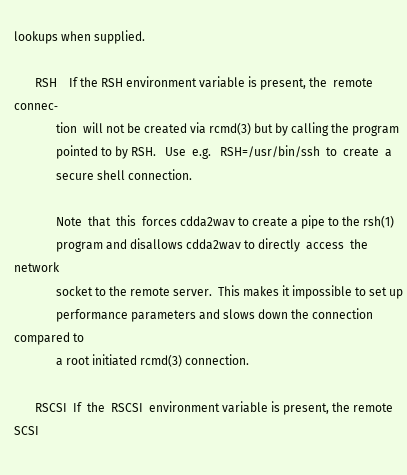lookups when supplied.

       RSH    If the RSH environment variable is present, the  remote  connec‐
              tion  will not be created via rcmd(3) but by calling the program
              pointed to by RSH.   Use  e.g.   RSH=/usr/bin/ssh  to  create  a
              secure shell connection.

              Note  that  this  forces cdda2wav to create a pipe to the rsh(1)
              program and disallows cdda2wav to directly  access  the  network
              socket to the remote server.  This makes it impossible to set up
              performance parameters and slows down the connection compared to
              a root initiated rcmd(3) connection.

       RSCSI  If  the  RSCSI  environment variable is present, the remote SCSI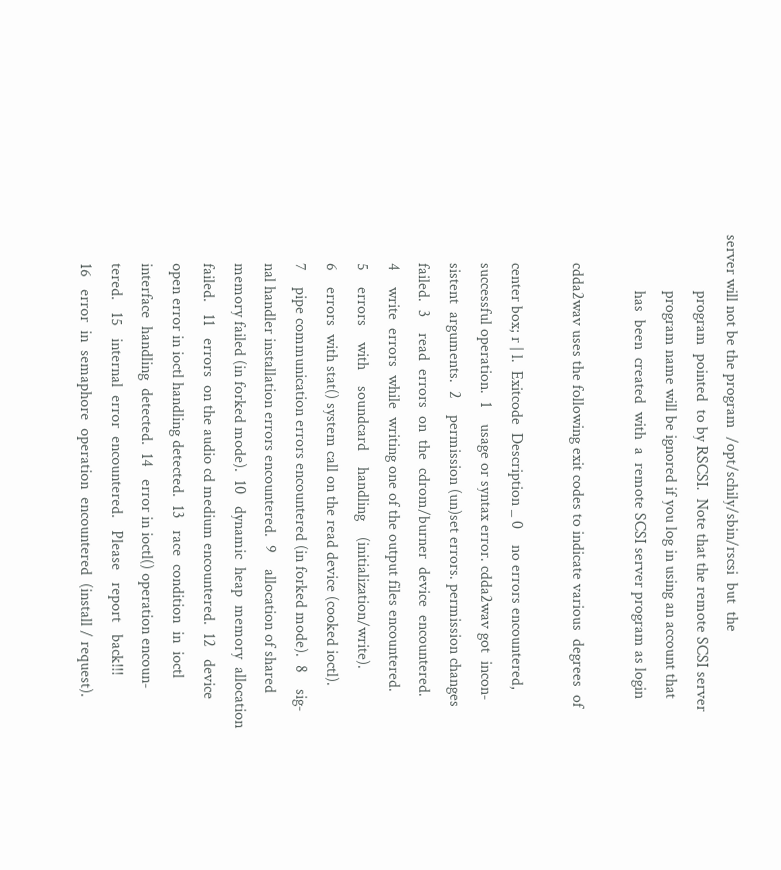server will not be the program  /opt/schily/sbin/rscsi  but  the
              program  pointed  to by RSCSI.  Note that the remote SCSI server
              program name will be ignored if you log in using an account that
              has  been  created  with  a  remote SCSI server program as login

       cdda2wav uses the following exit codes to indicate various  degrees  of

       center box; r | l.  Exitcode  Description _ 0    no errors encountered,
       successful operation.  1    usage or syntax error. cdda2wav got  incon‐
       sistent  arguments.  2    permission (un)set errors. permission changes
       failed.  3    read  errors  on  the  cdrom/burner  device  encountered.
       4    write  errors  while  writing one of the output files encountered.
       5    errors    with    soundcard    handling    (initialization/write).
       6    errors  with stat() system call on the read device (cooked ioctl).
       7    pipe communication errors encountered (in forked mode).  8    sig‐
       nal handler installation errors encountered.  9    allocation of shared
       memory failed (in forked mode).  10   dynamic  heap  memory  allocation
       failed.   11   errors  on the audio cd medium encountered.  12   device
       open error in ioctl handling detected.  13   race  condition  in  ioctl
       interface  handling  detected.  14   error in ioctl() operation encoun‐
       tered.   15   internal  error  encountered.   Please   report   back!!!
       16   error  in  semaphore  operation  encountered  (install / request).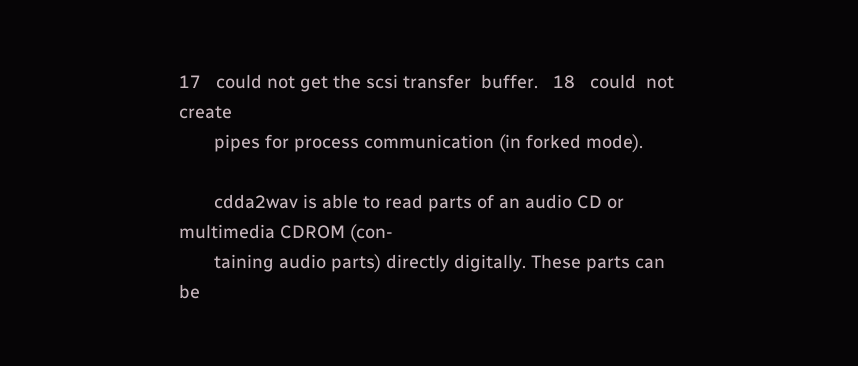17   could not get the scsi transfer  buffer.   18   could  not  create
       pipes for process communication (in forked mode).

       cdda2wav is able to read parts of an audio CD or multimedia CDROM (con‐
       taining audio parts) directly digitally. These parts can be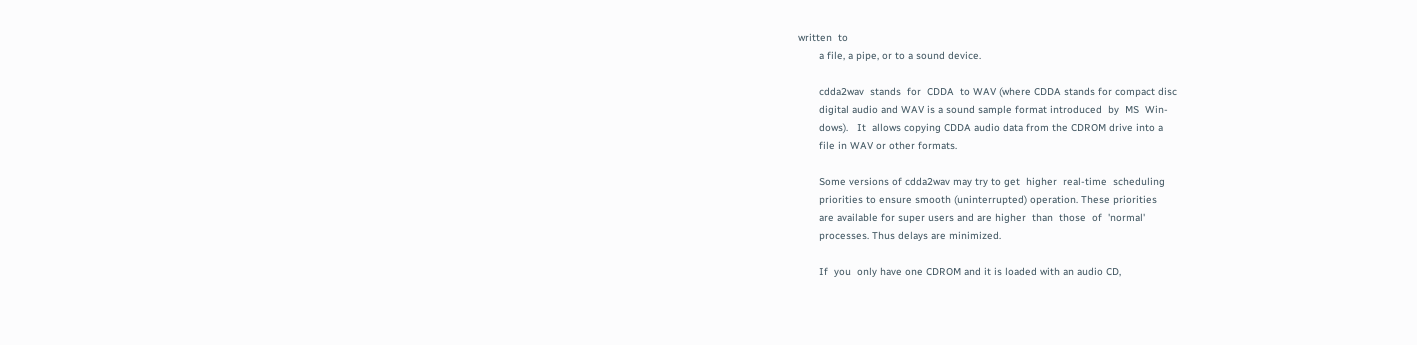written  to
       a file, a pipe, or to a sound device.

       cdda2wav  stands  for  CDDA  to WAV (where CDDA stands for compact disc
       digital audio and WAV is a sound sample format introduced  by  MS  Win‐
       dows).   It  allows copying CDDA audio data from the CDROM drive into a
       file in WAV or other formats.

       Some versions of cdda2wav may try to get  higher  real-time  scheduling
       priorities to ensure smooth (uninterrupted) operation. These priorities
       are available for super users and are higher  than  those  of  'normal'
       processes. Thus delays are minimized.

       If  you  only have one CDROM and it is loaded with an audio CD,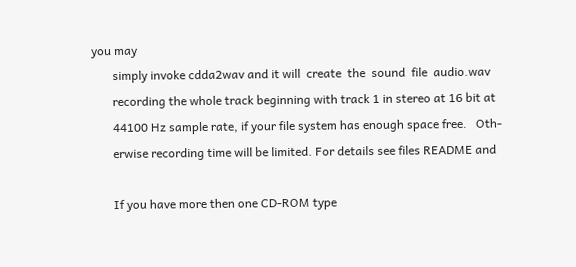you may
       simply invoke cdda2wav and it will  create  the  sound  file  audio.wav
       recording the whole track beginning with track 1 in stereo at 16 bit at
       44100 Hz sample rate, if your file system has enough space free.   Oth‐
       erwise recording time will be limited. For details see files README and

       If you have more then one CD-ROM type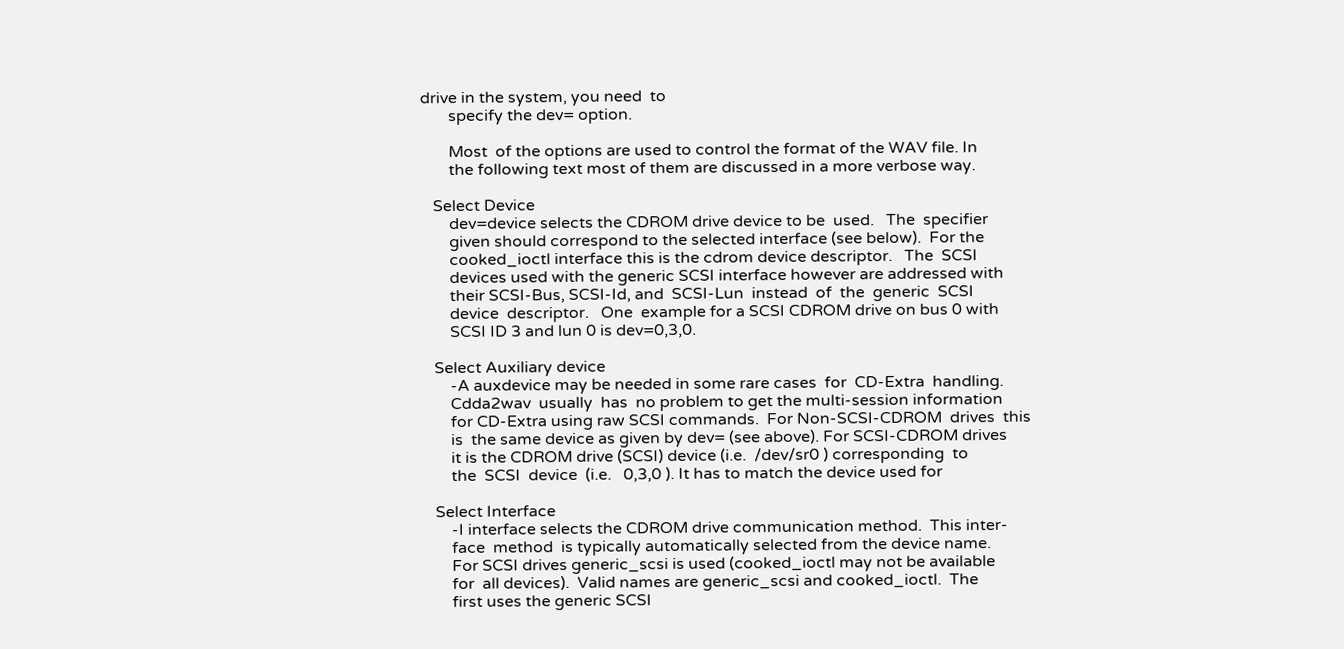drive in the system, you need  to
       specify the dev= option.

       Most  of the options are used to control the format of the WAV file. In
       the following text most of them are discussed in a more verbose way.

   Select Device
       dev=device selects the CDROM drive device to be  used.   The  specifier
       given should correspond to the selected interface (see below).  For the
       cooked_ioctl interface this is the cdrom device descriptor.   The  SCSI
       devices used with the generic SCSI interface however are addressed with
       their SCSI-Bus, SCSI-Id, and  SCSI-Lun  instead  of  the  generic  SCSI
       device  descriptor.   One  example for a SCSI CDROM drive on bus 0 with
       SCSI ID 3 and lun 0 is dev=0,3,0.

   Select Auxiliary device
       -A auxdevice may be needed in some rare cases  for  CD-Extra  handling.
       Cdda2wav  usually  has  no problem to get the multi-session information
       for CD-Extra using raw SCSI commands.  For Non-SCSI-CDROM  drives  this
       is  the same device as given by dev= (see above). For SCSI-CDROM drives
       it is the CDROM drive (SCSI) device (i.e.  /dev/sr0 ) corresponding  to
       the  SCSI  device  (i.e.   0,3,0 ). It has to match the device used for

   Select Interface
       -I interface selects the CDROM drive communication method.  This inter‐
       face  method  is typically automatically selected from the device name.
       For SCSI drives generic_scsi is used (cooked_ioctl may not be available
       for  all devices).  Valid names are generic_scsi and cooked_ioctl.  The
       first uses the generic SCSI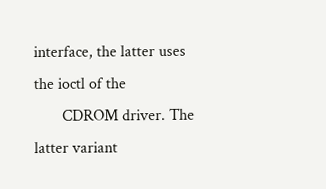interface, the latter uses the ioctl of the
       CDROM driver. The latter variant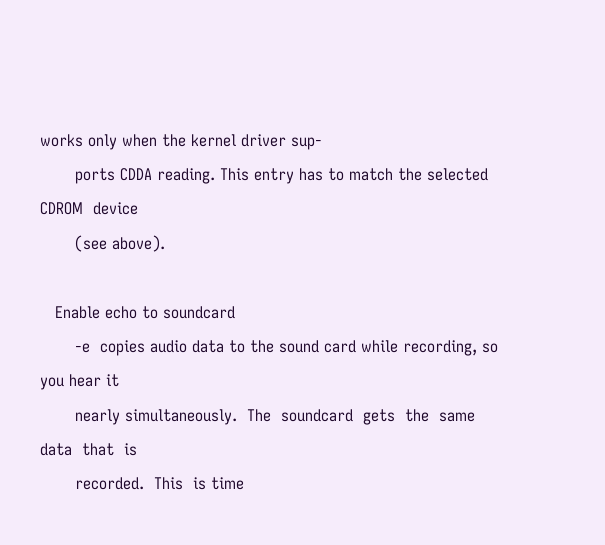works only when the kernel driver sup‐
       ports CDDA reading. This entry has to match the selected  CDROM  device
       (see above).

   Enable echo to soundcard
       -e  copies audio data to the sound card while recording, so you hear it
       nearly simultaneously.  The  soundcard  gets  the  same  data  that  is
       recorded.  This  is time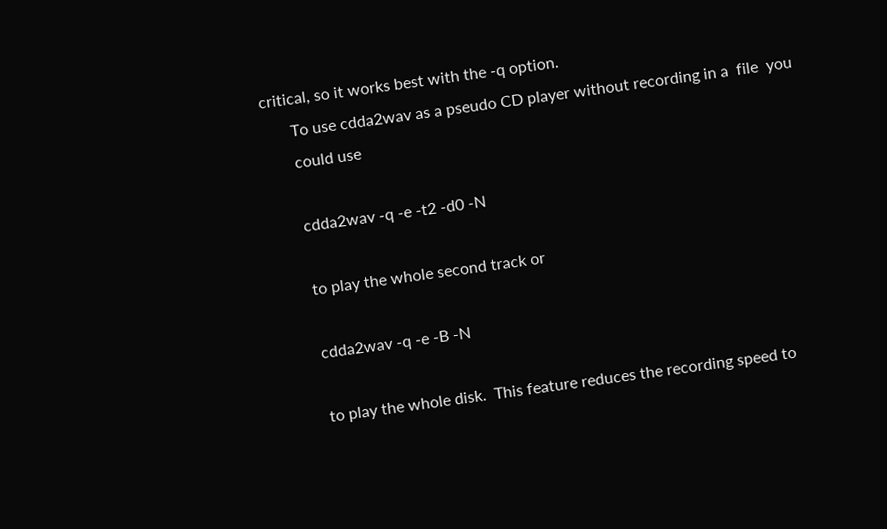critical, so it works best with the -q option.
       To use cdda2wav as a pseudo CD player without recording in a  file  you
       could use

       cdda2wav -q -e -t2 -d0 -N

       to play the whole second track or

       cdda2wav -q -e -B -N

       to play the whole disk.  This feature reduces the recording speed to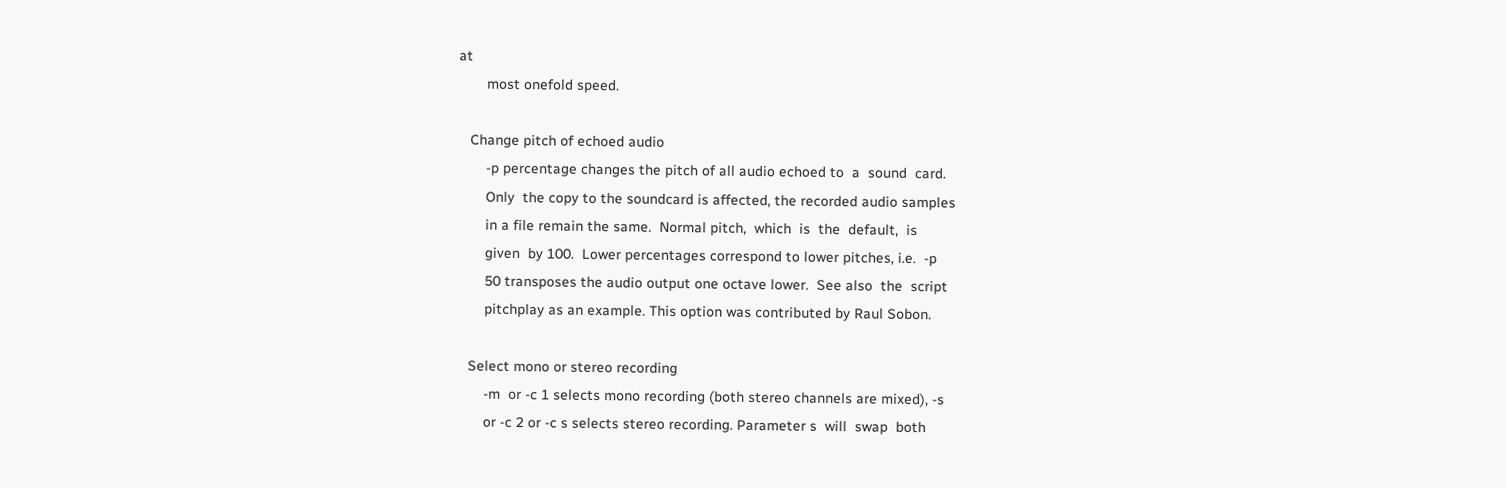at
       most onefold speed.

   Change pitch of echoed audio
       -p percentage changes the pitch of all audio echoed to  a  sound  card.
       Only  the copy to the soundcard is affected, the recorded audio samples
       in a file remain the same.  Normal pitch,  which  is  the  default,  is
       given  by 100.  Lower percentages correspond to lower pitches, i.e.  -p
       50 transposes the audio output one octave lower.  See also  the  script
       pitchplay as an example. This option was contributed by Raul Sobon.

   Select mono or stereo recording
       -m  or -c 1 selects mono recording (both stereo channels are mixed), -s
       or -c 2 or -c s selects stereo recording. Parameter s  will  swap  both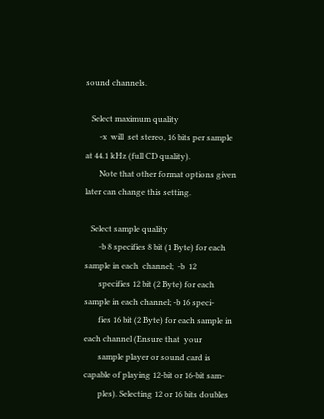sound channels.

   Select maximum quality
       -x  will  set stereo, 16 bits per sample at 44.1 kHz (full CD quality).
       Note that other format options given later can change this setting.

   Select sample quality
       -b 8 specifies 8 bit (1 Byte) for each sample in each  channel;  -b  12
       specifies 12 bit (2 Byte) for each sample in each channel; -b 16 speci‐
       fies 16 bit (2 Byte) for each sample in each channel (Ensure that  your
       sample player or sound card is capable of playing 12-bit or 16-bit sam‐
       ples). Selecting 12 or 16 bits doubles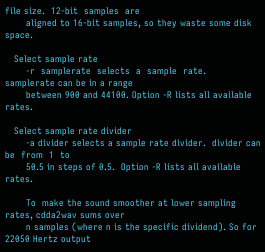file size.  12-bit  samples  are
       aligned to 16-bit samples, so they waste some disk space.

   Select sample rate
       -r  samplerate  selects  a  sample  rate.  samplerate can be in a range
       between 900 and 44100. Option -R lists all available rates.

   Select sample rate divider
       -a divider selects a sample rate divider.  divider can  be  from  1  to
       50.5 in steps of 0.5.  Option -R lists all available rates.

       To  make the sound smoother at lower sampling rates, cdda2wav sums over
       n samples (where n is the specific dividend). So for 22050 Hertz output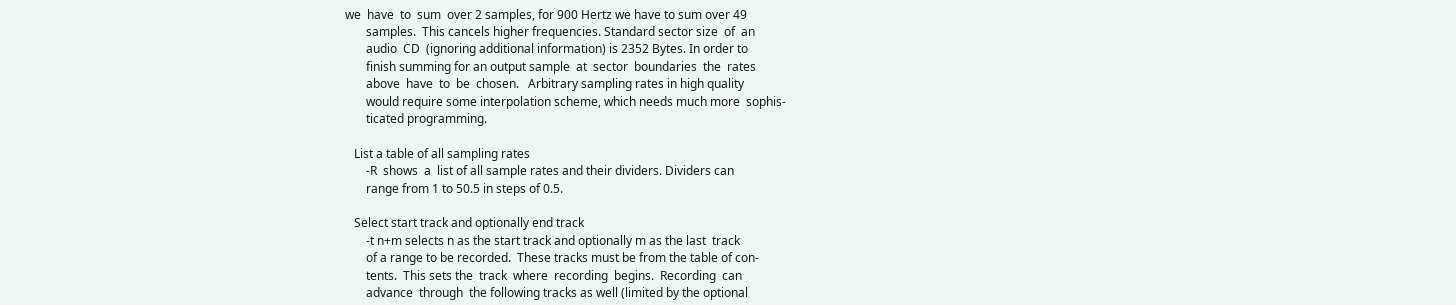we  have  to  sum  over 2 samples, for 900 Hertz we have to sum over 49
       samples.  This cancels higher frequencies. Standard sector size  of  an
       audio  CD  (ignoring additional information) is 2352 Bytes. In order to
       finish summing for an output sample  at  sector  boundaries  the  rates
       above  have  to  be  chosen.   Arbitrary sampling rates in high quality
       would require some interpolation scheme, which needs much more  sophis‐
       ticated programming.

   List a table of all sampling rates
       -R  shows  a  list of all sample rates and their dividers. Dividers can
       range from 1 to 50.5 in steps of 0.5.

   Select start track and optionally end track
       -t n+m selects n as the start track and optionally m as the last  track
       of a range to be recorded.  These tracks must be from the table of con‐
       tents.  This sets the  track  where  recording  begins.  Recording  can
       advance  through  the following tracks as well (limited by the optional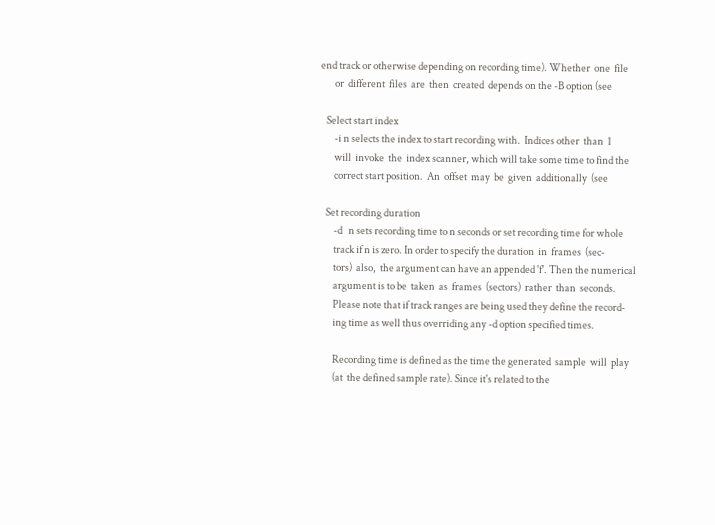end track or otherwise depending on recording time). Whether  one  file
       or  different  files  are  then  created  depends on the -B option (see

   Select start index
       -i n selects the index to start recording with.  Indices other  than  1
       will  invoke  the  index scanner, which will take some time to find the
       correct start position.  An  offset  may  be  given  additionally  (see

   Set recording duration
       -d   n sets recording time to n seconds or set recording time for whole
       track if n is zero. In order to specify the duration  in  frames  (sec‐
       tors)  also,  the argument can have an appended 'f'. Then the numerical
       argument is to be  taken  as  frames  (sectors)  rather  than  seconds.
       Please note that if track ranges are being used they define the record‐
       ing time as well thus overriding any -d option specified times.

       Recording time is defined as the time the generated  sample  will  play
       (at  the defined sample rate). Since it's related to the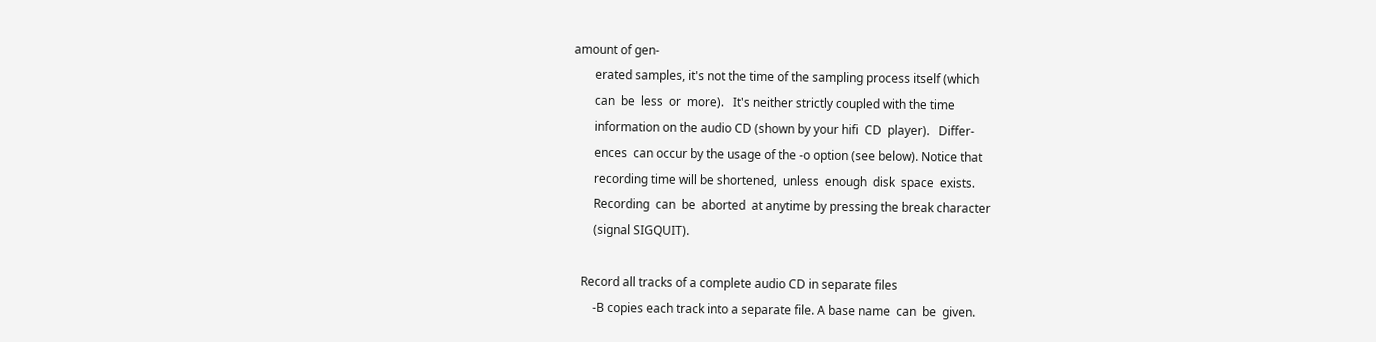amount of gen‐
       erated samples, it's not the time of the sampling process itself (which
       can  be  less  or  more).   It's neither strictly coupled with the time
       information on the audio CD (shown by your hifi  CD  player).   Differ‐
       ences  can occur by the usage of the -o option (see below). Notice that
       recording time will be shortened,  unless  enough  disk  space  exists.
       Recording  can  be  aborted  at anytime by pressing the break character
       (signal SIGQUIT).

   Record all tracks of a complete audio CD in separate files
       -B copies each track into a separate file. A base name  can  be  given.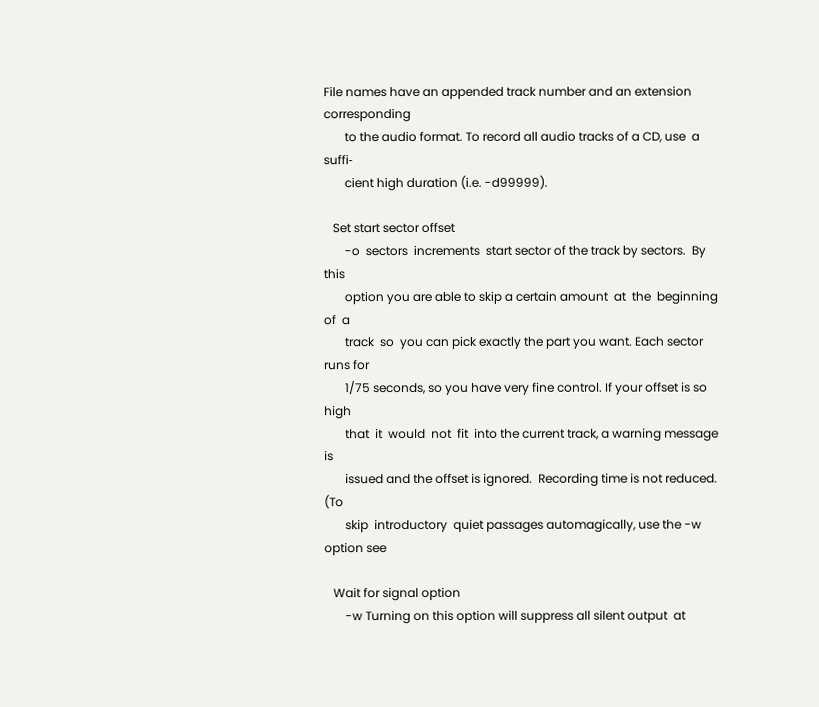File names have an appended track number and an extension corresponding
       to the audio format. To record all audio tracks of a CD, use  a  suffi‐
       cient high duration (i.e. -d99999).

   Set start sector offset
       -o  sectors  increments  start sector of the track by sectors.  By this
       option you are able to skip a certain amount  at  the  beginning  of  a
       track  so  you can pick exactly the part you want. Each sector runs for
       1/75 seconds, so you have very fine control. If your offset is so  high
       that  it  would  not  fit  into the current track, a warning message is
       issued and the offset is ignored.  Recording time is not reduced.   (To
       skip  introductory  quiet passages automagically, use the -w option see

   Wait for signal option
       -w Turning on this option will suppress all silent output  at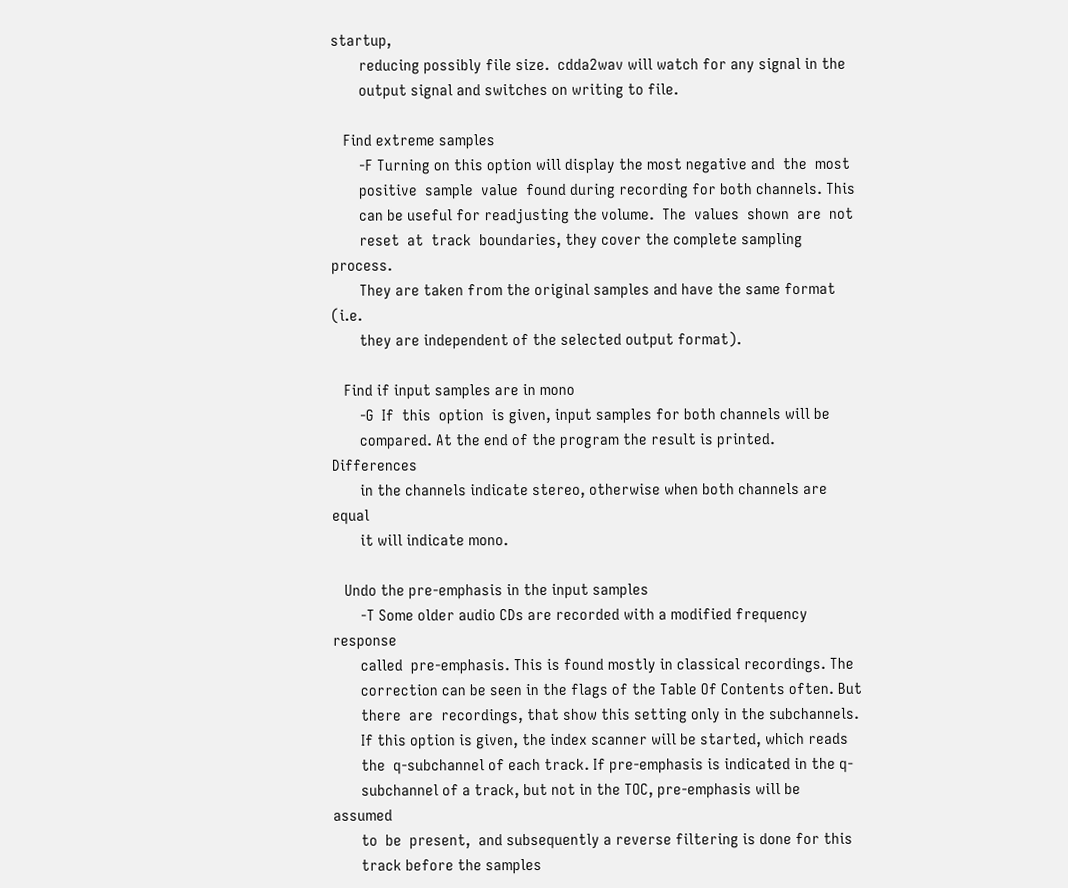startup,
       reducing possibly file size.  cdda2wav will watch for any signal in the
       output signal and switches on writing to file.

   Find extreme samples
       -F Turning on this option will display the most negative and  the  most
       positive  sample  value  found during recording for both channels. This
       can be useful for readjusting the volume.  The  values  shown  are  not
       reset  at  track  boundaries, they cover the complete sampling process.
       They are taken from the original samples and have the same format (i.e.
       they are independent of the selected output format).

   Find if input samples are in mono
       -G  If  this  option  is given, input samples for both channels will be
       compared. At the end of the program the result is printed.  Differences
       in the channels indicate stereo, otherwise when both channels are equal
       it will indicate mono.

   Undo the pre-emphasis in the input samples
       -T Some older audio CDs are recorded with a modified frequency response
       called  pre-emphasis. This is found mostly in classical recordings. The
       correction can be seen in the flags of the Table Of Contents often. But
       there  are  recordings, that show this setting only in the subchannels.
       If this option is given, the index scanner will be started, which reads
       the  q-subchannel of each track. If pre-emphasis is indicated in the q-
       subchannel of a track, but not in the TOC, pre-emphasis will be assumed
       to  be  present,  and subsequently a reverse filtering is done for this
       track before the samples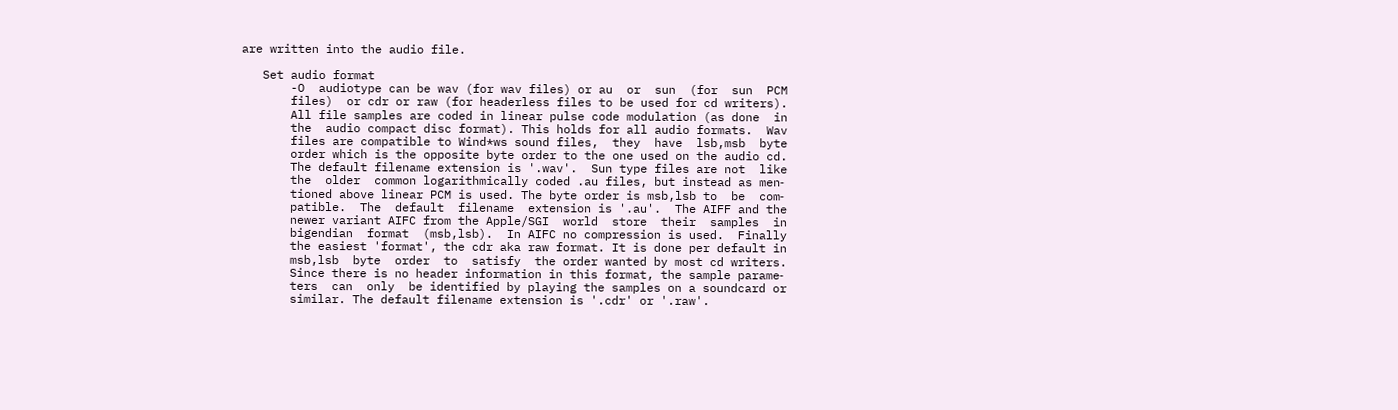are written into the audio file.

   Set audio format
       -O  audiotype can be wav (for wav files) or au  or  sun  (for  sun  PCM
       files)  or cdr or raw (for headerless files to be used for cd writers).
       All file samples are coded in linear pulse code modulation (as done  in
       the  audio compact disc format). This holds for all audio formats.  Wav
       files are compatible to Wind*ws sound files,  they  have  lsb,msb  byte
       order which is the opposite byte order to the one used on the audio cd.
       The default filename extension is '.wav'.  Sun type files are not  like
       the  older  common logarithmically coded .au files, but instead as men‐
       tioned above linear PCM is used. The byte order is msb,lsb to  be  com‐
       patible.  The  default  filename  extension is '.au'.  The AIFF and the
       newer variant AIFC from the Apple/SGI  world  store  their  samples  in
       bigendian  format  (msb,lsb).  In AIFC no compression is used.  Finally
       the easiest 'format', the cdr aka raw format. It is done per default in
       msb,lsb  byte  order  to  satisfy  the order wanted by most cd writers.
       Since there is no header information in this format, the sample parame‐
       ters  can  only  be identified by playing the samples on a soundcard or
       similar. The default filename extension is '.cdr' or '.raw'.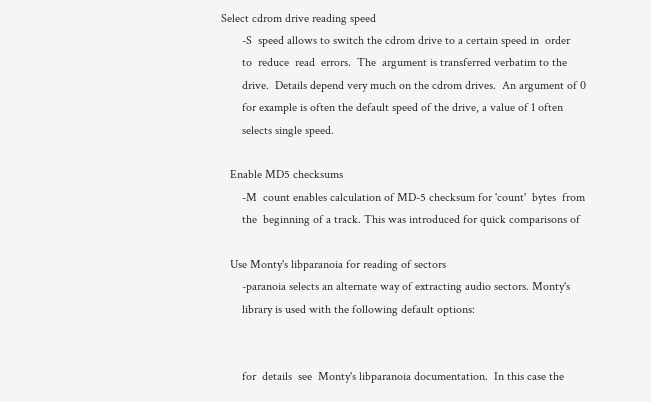Select cdrom drive reading speed
       -S  speed allows to switch the cdrom drive to a certain speed in  order
       to  reduce  read  errors.  The  argument is transferred verbatim to the
       drive.  Details depend very much on the cdrom drives.  An argument of 0
       for example is often the default speed of the drive, a value of 1 often
       selects single speed.

   Enable MD5 checksums
       -M  count enables calculation of MD-5 checksum for 'count'  bytes  from
       the  beginning of a track. This was introduced for quick comparisons of

   Use Monty's libparanoia for reading of sectors
       -paranoia selects an alternate way of extracting audio sectors. Monty's
       library is used with the following default options:


       for  details  see  Monty's libparanoia documentation.  In this case the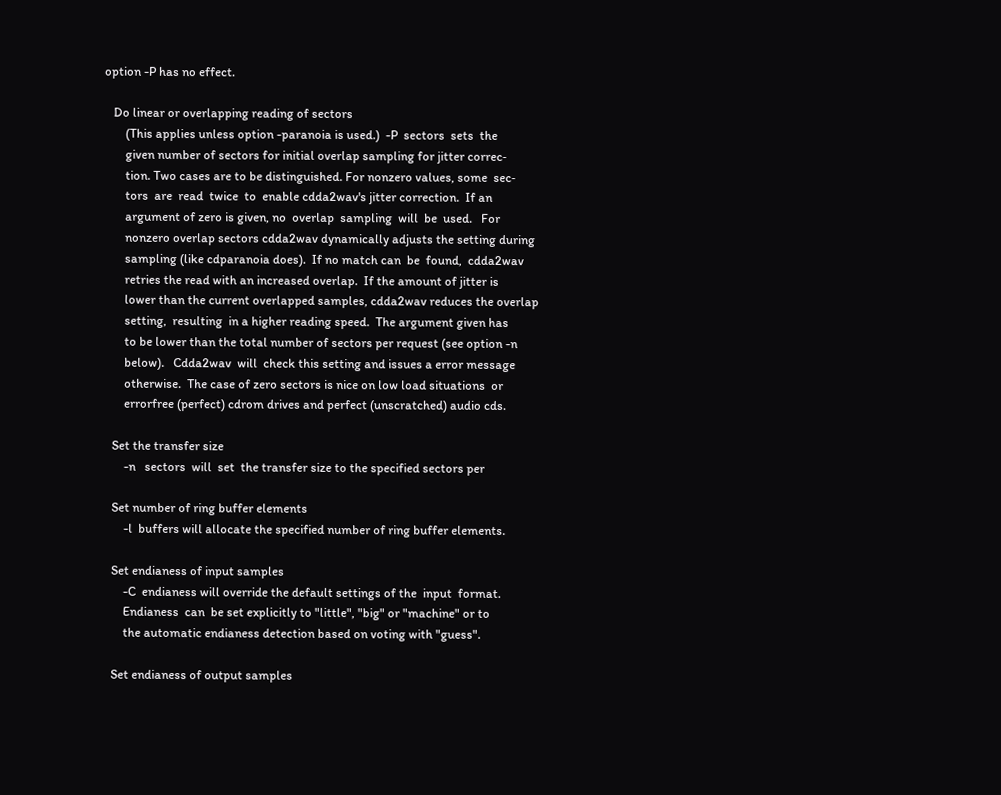option -P has no effect.

   Do linear or overlapping reading of sectors
       (This applies unless option -paranoia is used.)  -P  sectors  sets  the
       given number of sectors for initial overlap sampling for jitter correc‐
       tion. Two cases are to be distinguished. For nonzero values, some  sec‐
       tors  are  read  twice  to  enable cdda2wav's jitter correction.  If an
       argument of zero is given, no  overlap  sampling  will  be  used.   For
       nonzero overlap sectors cdda2wav dynamically adjusts the setting during
       sampling (like cdparanoia does).  If no match can  be  found,  cdda2wav
       retries the read with an increased overlap.  If the amount of jitter is
       lower than the current overlapped samples, cdda2wav reduces the overlap
       setting,  resulting  in a higher reading speed.  The argument given has
       to be lower than the total number of sectors per request (see option -n
       below).   Cdda2wav  will  check this setting and issues a error message
       otherwise.  The case of zero sectors is nice on low load situations  or
       errorfree (perfect) cdrom drives and perfect (unscratched) audio cds.

   Set the transfer size
       -n   sectors  will  set  the transfer size to the specified sectors per

   Set number of ring buffer elements
       -l  buffers will allocate the specified number of ring buffer elements.

   Set endianess of input samples
       -C  endianess will override the default settings of the  input  format.
       Endianess  can  be set explicitly to "little", "big" or "machine" or to
       the automatic endianess detection based on voting with "guess".

   Set endianess of output samples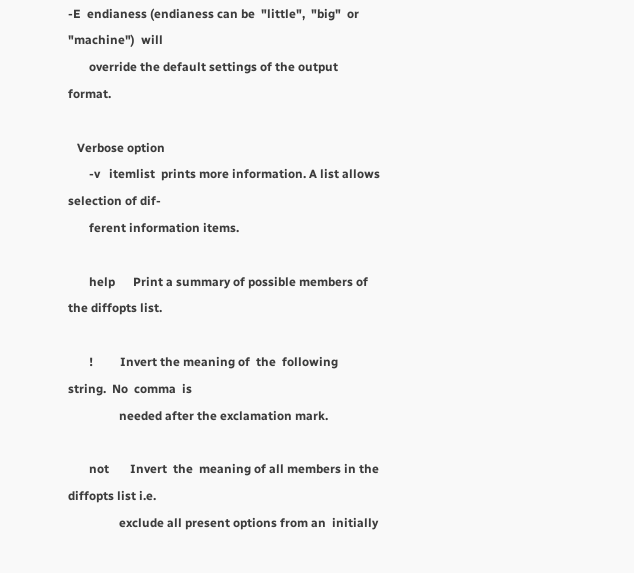-E  endianess (endianess can be  "little",  "big"  or  "machine")  will
       override the default settings of the output format.

   Verbose option
       -v   itemlist  prints more information. A list allows selection of dif‐
       ferent information items.

       help      Print a summary of possible members of the diffopts list.

       !         Invert the meaning of  the  following  string.  No  comma  is
                 needed after the exclamation mark.

       not       Invert  the  meaning of all members in the diffopts list i.e.
                 exclude all present options from an  initially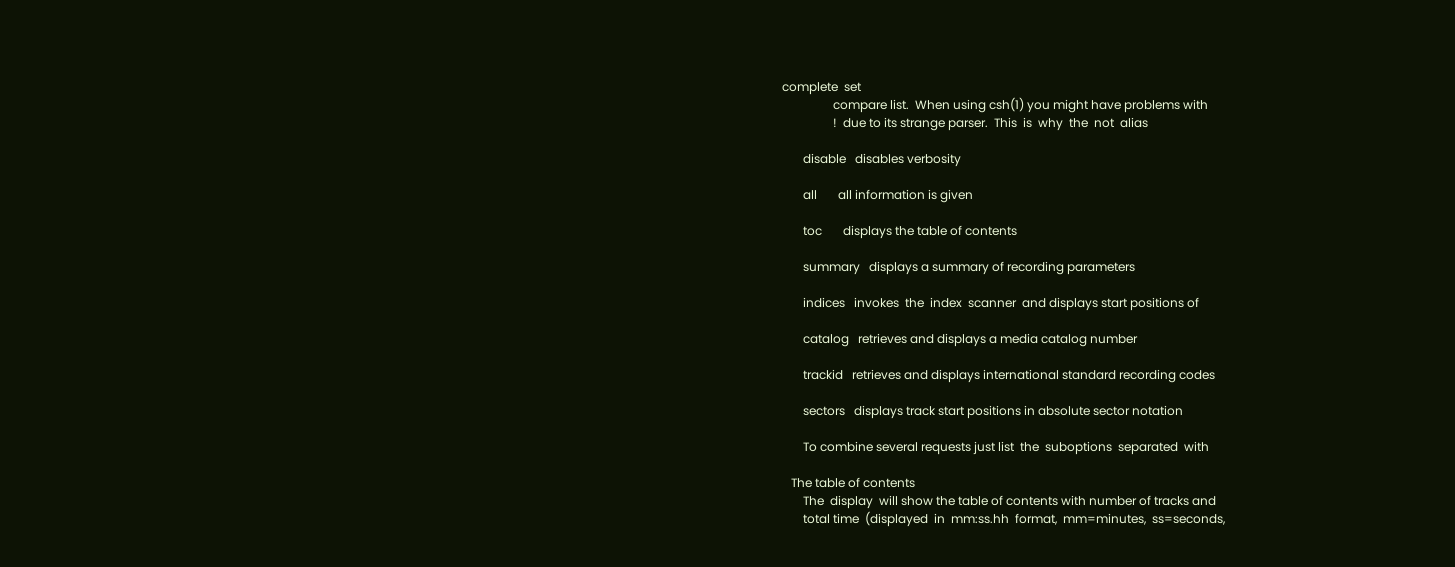complete  set
                 compare list.  When using csh(1) you might have problems with
                 !  due to its strange parser.  This  is  why  the  not  alias

       disable   disables verbosity

       all       all information is given

       toc       displays the table of contents

       summary   displays a summary of recording parameters

       indices   invokes  the  index  scanner  and displays start positions of

       catalog   retrieves and displays a media catalog number

       trackid   retrieves and displays international standard recording codes

       sectors   displays track start positions in absolute sector notation

       To combine several requests just list  the  suboptions  separated  with

   The table of contents
       The  display  will show the table of contents with number of tracks and
       total time  (displayed  in  mm:ss.hh  format,  mm=minutes,  ss=seconds,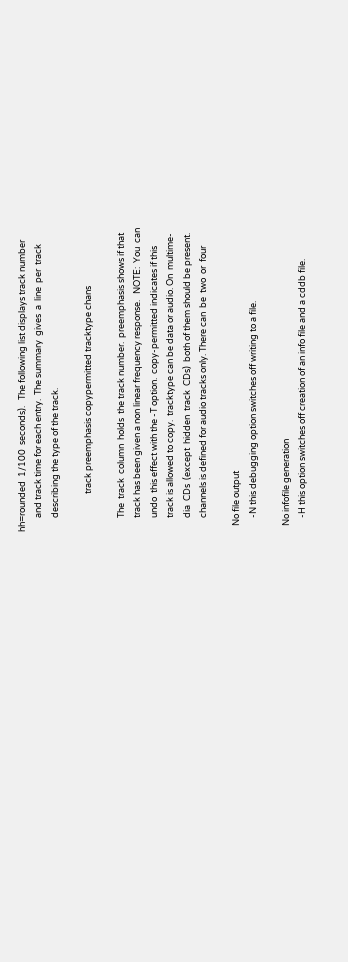hh=rounded  1/100  seconds).   The following list displays track number
       and track time for each entry.  The summary  gives  a  line  per  track
       describing the type of the track.

                   track preemphasis copypermitted tracktype chans

       The  track  column  holds  the track number.  preemphasis shows if that
       track has been given a non linear frequency response.   NOTE:  You  can
       undo  this effect with the -T option.  copy-permitted indicates if this
       track is allowed to copy.  tracktype can be data or audio. On  multime‐
       dia  CDs  (except  hidden  track  CDs)  both of them should be present.
       channels is defined for audio tracks only. There can  be  two  or  four

   No file output
       -N this debugging option switches off writing to a file.

   No infofile generation
       -H this option switches off creation of an info file and a cddb file.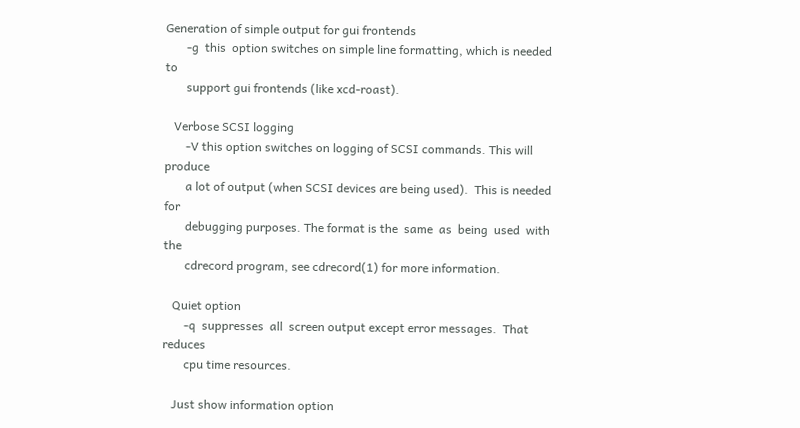Generation of simple output for gui frontends
       -g  this  option switches on simple line formatting, which is needed to
       support gui frontends (like xcd-roast).

   Verbose SCSI logging
       -V this option switches on logging of SCSI commands. This will  produce
       a lot of output (when SCSI devices are being used).  This is needed for
       debugging purposes. The format is the  same  as  being  used  with  the
       cdrecord program, see cdrecord(1) for more information.

   Quiet option
       -q  suppresses  all  screen output except error messages.  That reduces
       cpu time resources.

   Just show information option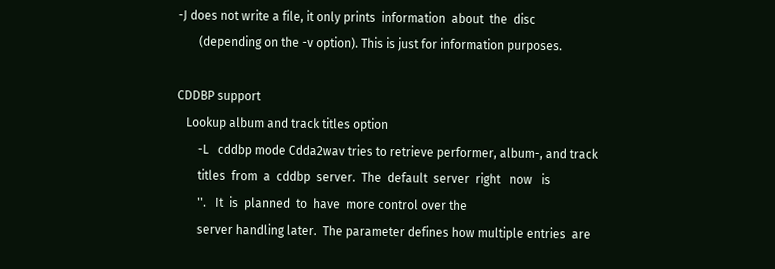-J does not write a file, it only prints  information  about  the  disc
       (depending on the -v option). This is just for information purposes.

CDDBP support
   Lookup album and track titles option
       -L   cddbp mode Cdda2wav tries to retrieve performer, album-, and track
       titles  from  a  cddbp  server.  The  default  server  right   now   is
       ''.   It  is  planned  to  have  more control over the
       server handling later.  The parameter defines how multiple entries  are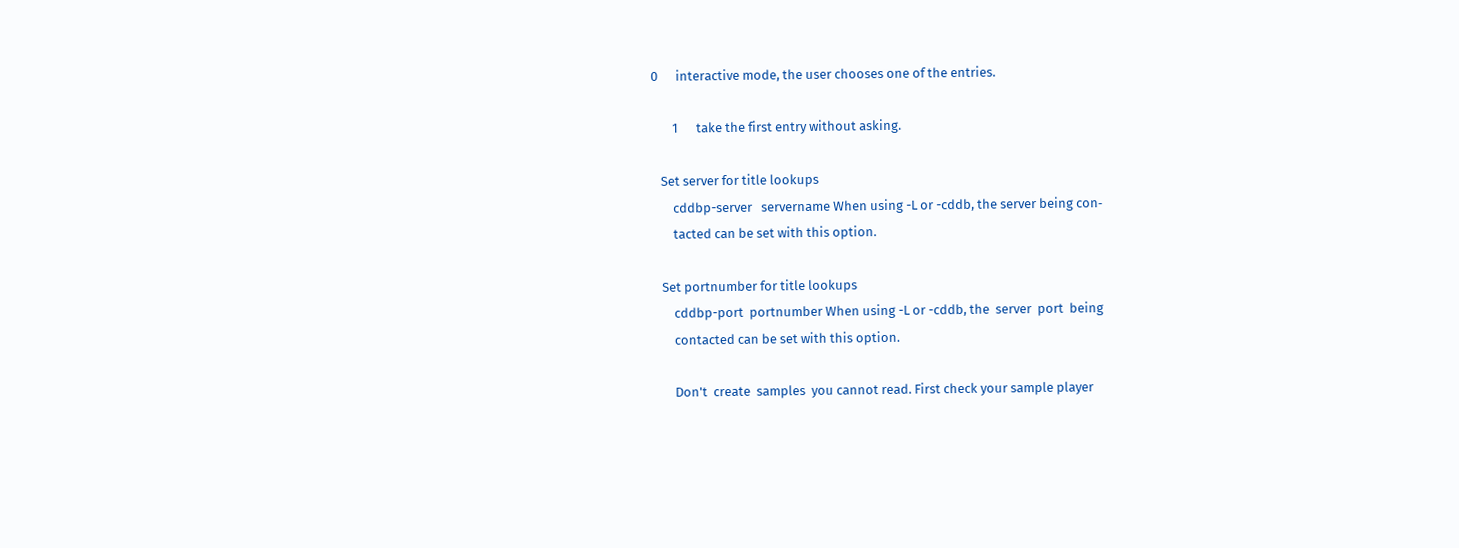0      interactive mode, the user chooses one of the entries.

       1      take the first entry without asking.

   Set server for title lookups
       cddbp-server   servername When using -L or -cddb, the server being con‐
       tacted can be set with this option.

   Set portnumber for title lookups
       cddbp-port  portnumber When using -L or -cddb, the  server  port  being
       contacted can be set with this option.

       Don't  create  samples  you cannot read. First check your sample player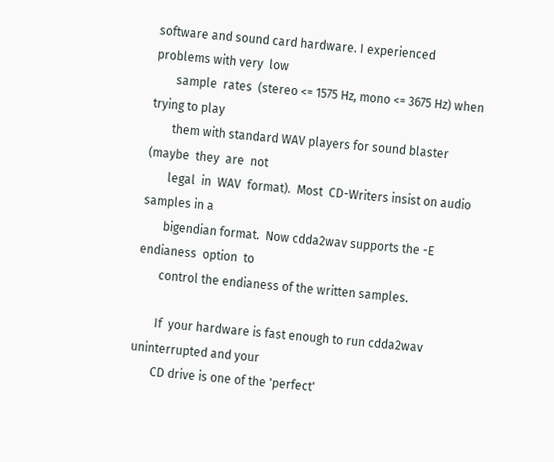software and sound card hardware. I experienced problems with very  low
       sample  rates  (stereo <= 1575 Hz, mono <= 3675 Hz) when trying to play
       them with standard WAV players for sound blaster (maybe  they  are  not
       legal  in  WAV  format).  Most  CD-Writers insist on audio samples in a
       bigendian format.  Now cdda2wav supports the -E   endianess  option  to
       control the endianess of the written samples.

       If  your hardware is fast enough to run cdda2wav uninterrupted and your
       CD drive is one of the 'perfect'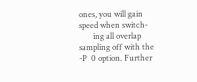ones, you will gain speed when switch‐
       ing all overlap sampling off with the -P  0 option. Further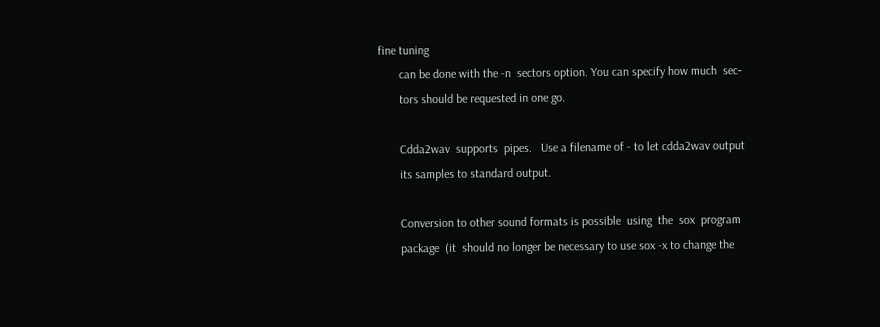fine tuning
       can be done with the -n  sectors option. You can specify how much  sec‐
       tors should be requested in one go.

       Cdda2wav  supports  pipes.   Use a filename of - to let cdda2wav output
       its samples to standard output.

       Conversion to other sound formats is possible  using  the  sox  program
       package  (it  should no longer be necessary to use sox -x to change the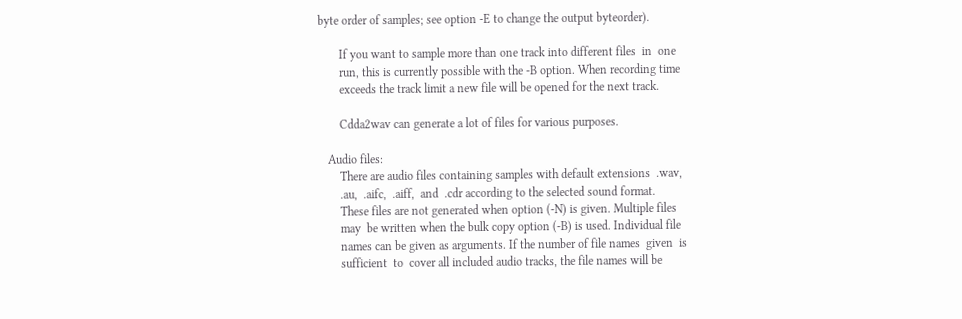byte order of samples; see option -E to change the output byteorder).

       If you want to sample more than one track into different files  in  one
       run, this is currently possible with the -B option. When recording time
       exceeds the track limit a new file will be opened for the next track.

       Cdda2wav can generate a lot of files for various purposes.

   Audio files:
       There are audio files containing samples with default extensions  .wav,
       .au,  .aifc,  .aiff,  and  .cdr according to the selected sound format.
       These files are not generated when option (-N) is given. Multiple files
       may  be written when the bulk copy option (-B) is used. Individual file
       names can be given as arguments. If the number of file names  given  is
       sufficient  to  cover all included audio tracks, the file names will be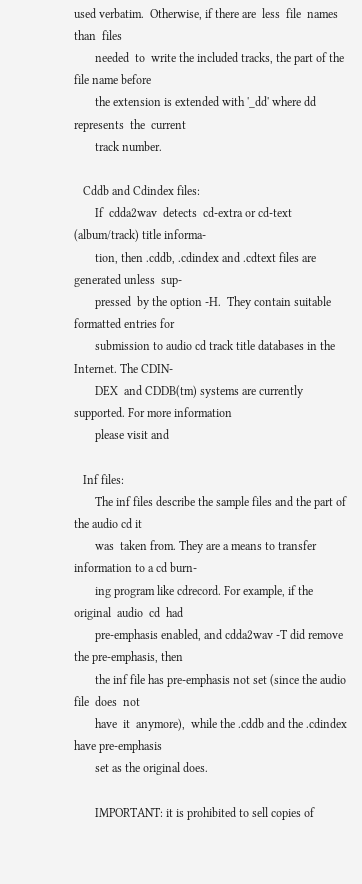used verbatim.  Otherwise, if there are  less  file  names  than  files
       needed  to  write the included tracks, the part of the file name before
       the extension is extended with '_dd' where dd  represents  the  current
       track number.

   Cddb and Cdindex files:
       If  cdda2wav  detects  cd-extra or cd-text (album/track) title informa‐
       tion, then .cddb, .cdindex and .cdtext files are generated unless  sup‐
       pressed  by the option -H.  They contain suitable formatted entries for
       submission to audio cd track title databases in the Internet. The CDIN‐
       DEX  and CDDB(tm) systems are currently supported. For more information
       please visit and

   Inf files:
       The inf files describe the sample files and the part of the audio cd it
       was  taken from. They are a means to transfer information to a cd burn‐
       ing program like cdrecord. For example, if the original  audio  cd  had
       pre-emphasis enabled, and cdda2wav -T did remove the pre-emphasis, then
       the inf file has pre-emphasis not set (since the audio  file  does  not
       have  it  anymore),  while the .cddb and the .cdindex have pre-emphasis
       set as the original does.

       IMPORTANT: it is prohibited to sell copies of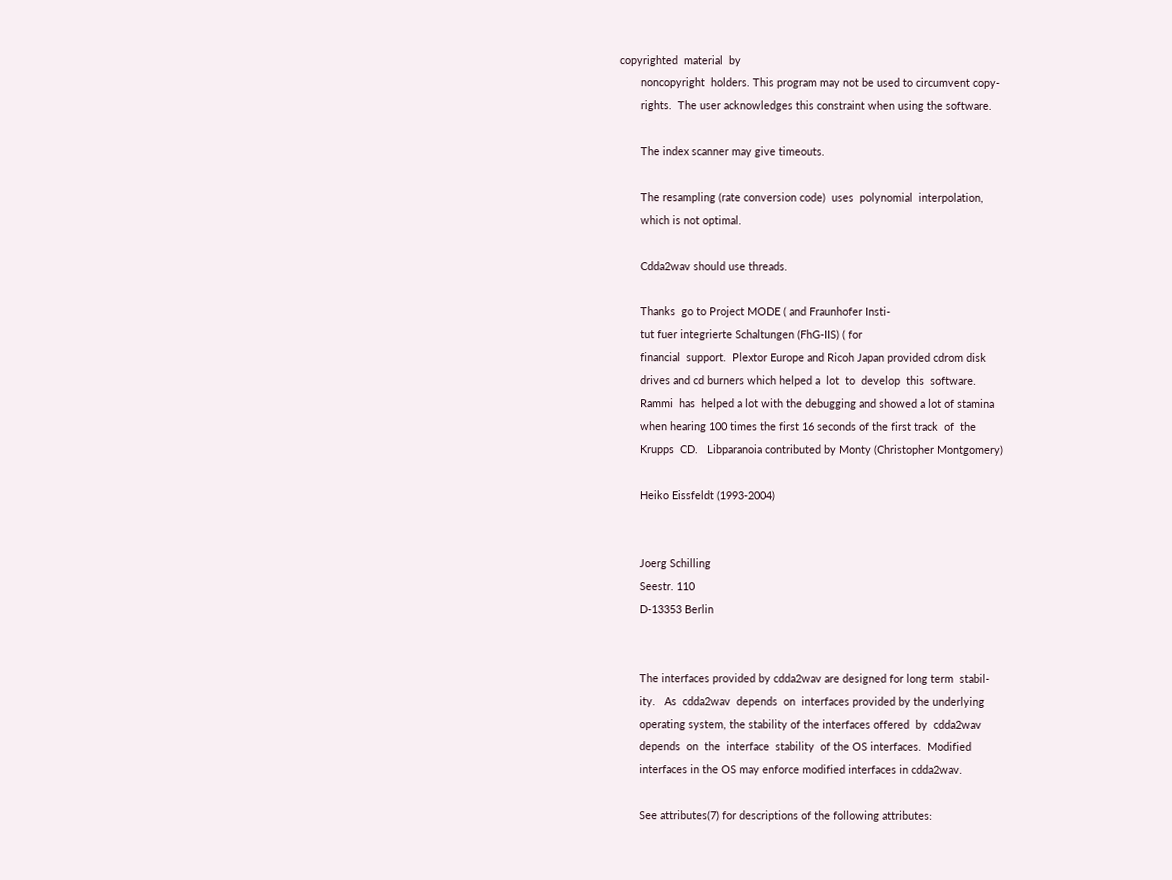copyrighted  material  by
       noncopyright  holders. This program may not be used to circumvent copy‐
       rights.  The user acknowledges this constraint when using the software.

       The index scanner may give timeouts.

       The resampling (rate conversion code)  uses  polynomial  interpolation,
       which is not optimal.

       Cdda2wav should use threads.

       Thanks  go to Project MODE ( and Fraunhofer Insti‐
       tut fuer integrierte Schaltungen (FhG-IIS) ( for
       financial  support.  Plextor Europe and Ricoh Japan provided cdrom disk
       drives and cd burners which helped a  lot  to  develop  this  software.
       Rammi  has  helped a lot with the debugging and showed a lot of stamina
       when hearing 100 times the first 16 seconds of the first track  of  the
       Krupps  CD.   Libparanoia contributed by Monty (Christopher Montgomery)

       Heiko Eissfeldt (1993-2004)


       Joerg Schilling
       Seestr. 110
       D-13353 Berlin


       The interfaces provided by cdda2wav are designed for long term  stabil‐
       ity.   As  cdda2wav  depends  on  interfaces provided by the underlying
       operating system, the stability of the interfaces offered  by  cdda2wav
       depends  on  the  interface  stability  of the OS interfaces.  Modified
       interfaces in the OS may enforce modified interfaces in cdda2wav.

       See attributes(7) for descriptions of the following attributes: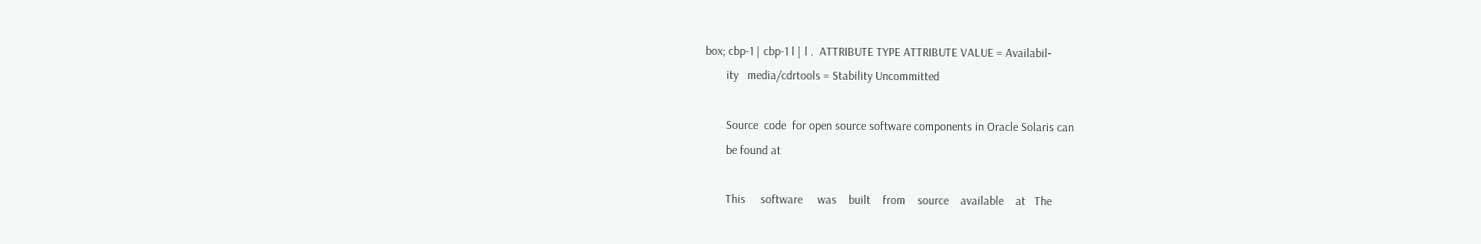box; cbp-1 | cbp-1 l | l .  ATTRIBUTE TYPE ATTRIBUTE VALUE = Availabil‐
       ity   media/cdrtools = Stability Uncommitted

       Source  code  for open source software components in Oracle Solaris can
       be found at

       This     software     was    built    from    source    available    at   The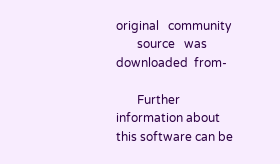original   community
       source   was   downloaded  from‐

       Further information about this software can be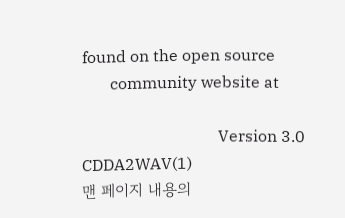found on the open source
       community website at

                                  Version 3.0                      CDDA2WAV(1)
맨 페이지 내용의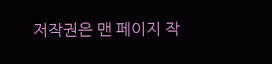저작권은 맨 페이지 작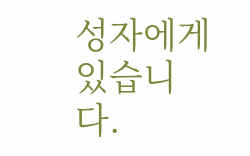성자에게 있습니다.